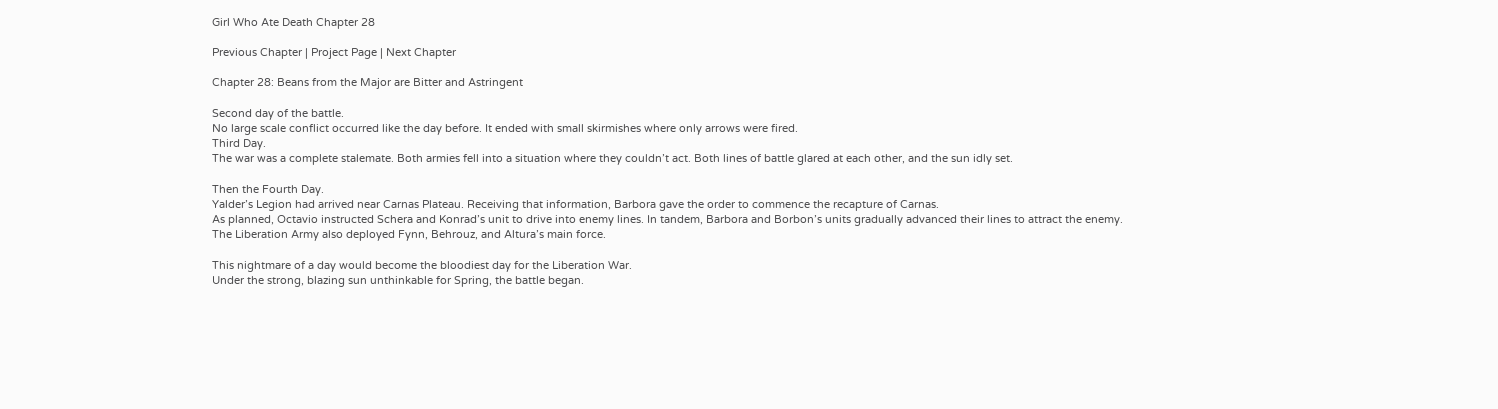Girl Who Ate Death Chapter 28

Previous Chapter | Project Page | Next Chapter

Chapter 28: Beans from the Major are Bitter and Astringent

Second day of the battle.
No large scale conflict occurred like the day before. It ended with small skirmishes where only arrows were fired.
Third Day.
The war was a complete stalemate. Both armies fell into a situation where they couldn’t act. Both lines of battle glared at each other, and the sun idly set.

Then the Fourth Day.
Yalder’s Legion had arrived near Carnas Plateau. Receiving that information, Barbora gave the order to commence the recapture of Carnas.
As planned, Octavio instructed Schera and Konrad’s unit to drive into enemy lines. In tandem, Barbora and Borbon’s units gradually advanced their lines to attract the enemy.
The Liberation Army also deployed Fynn, Behrouz, and Altura’s main force.

This nightmare of a day would become the bloodiest day for the Liberation War.
Under the strong, blazing sun unthinkable for Spring, the battle began.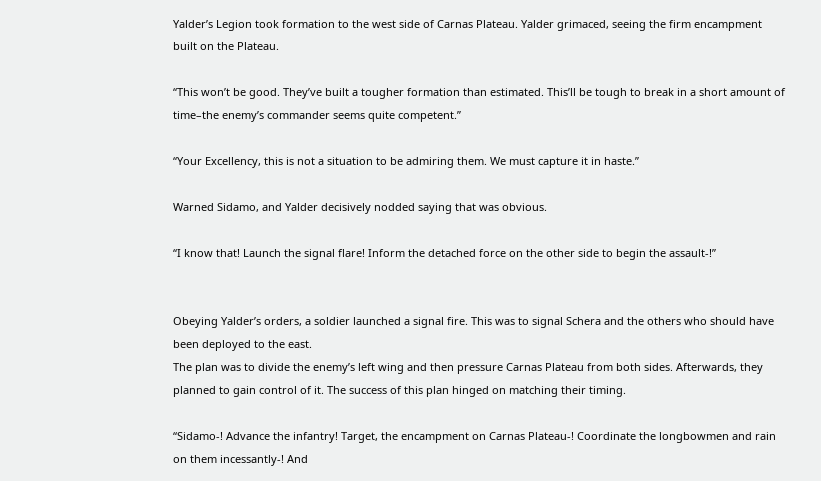Yalder’s Legion took formation to the west side of Carnas Plateau. Yalder grimaced, seeing the firm encampment built on the Plateau.

“This won’t be good. They’ve built a tougher formation than estimated. This’ll be tough to break in a short amount of time–the enemy’s commander seems quite competent.”

“Your Excellency, this is not a situation to be admiring them. We must capture it in haste.”

Warned Sidamo, and Yalder decisively nodded saying that was obvious.

“I know that! Launch the signal flare! Inform the detached force on the other side to begin the assault-!”


Obeying Yalder’s orders, a soldier launched a signal fire. This was to signal Schera and the others who should have been deployed to the east.
The plan was to divide the enemy’s left wing and then pressure Carnas Plateau from both sides. Afterwards, they planned to gain control of it. The success of this plan hinged on matching their timing.

“Sidamo-! Advance the infantry! Target, the encampment on Carnas Plateau-! Coordinate the longbowmen and rain on them incessantly-! And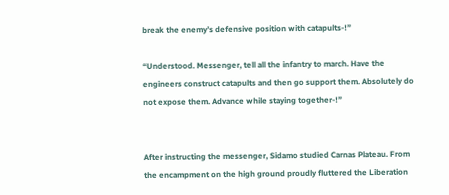break the enemy’s defensive position with catapults-!”

“Understood. Messenger, tell all the infantry to march. Have the engineers construct catapults and then go support them. Absolutely do not expose them. Advance while staying together-!”


After instructing the messenger, Sidamo studied Carnas Plateau. From the encampment on the high ground proudly fluttered the Liberation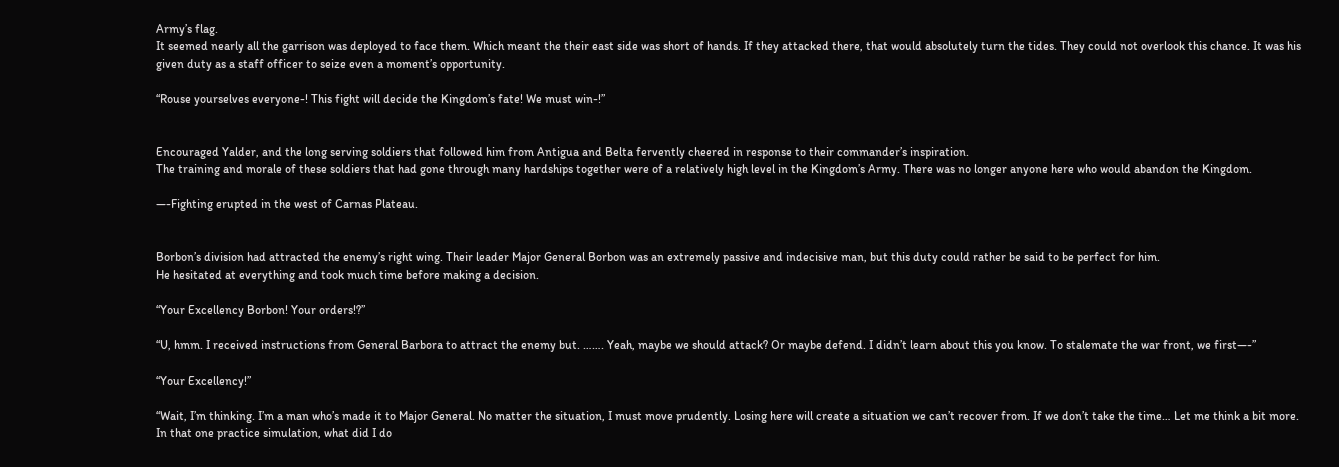Army’s flag.
It seemed nearly all the garrison was deployed to face them. Which meant the their east side was short of hands. If they attacked there, that would absolutely turn the tides. They could not overlook this chance. It was his given duty as a staff officer to seize even a moment’s opportunity.

“Rouse yourselves everyone-! This fight will decide the Kingdom’s fate! We must win-!”


Encouraged Yalder, and the long serving soldiers that followed him from Antigua and Belta fervently cheered in response to their commander’s inspiration.
The training and morale of these soldiers that had gone through many hardships together were of a relatively high level in the Kingdom’s Army. There was no longer anyone here who would abandon the Kingdom.

—-Fighting erupted in the west of Carnas Plateau.


Borbon’s division had attracted the enemy’s right wing. Their leader Major General Borbon was an extremely passive and indecisive man, but this duty could rather be said to be perfect for him.
He hesitated at everything and took much time before making a decision.

“Your Excellency Borbon! Your orders!?”

“U, hmm. I received instructions from General Barbora to attract the enemy but. ……. Yeah, maybe we should attack? Or maybe defend. I didn’t learn about this you know. To stalemate the war front, we first—-”

“Your Excellency!”

“Wait, I’m thinking. I’m a man who’s made it to Major General. No matter the situation, I must move prudently. Losing here will create a situation we can’t recover from. If we don’t take the time… Let me think a bit more. In that one practice simulation, what did I do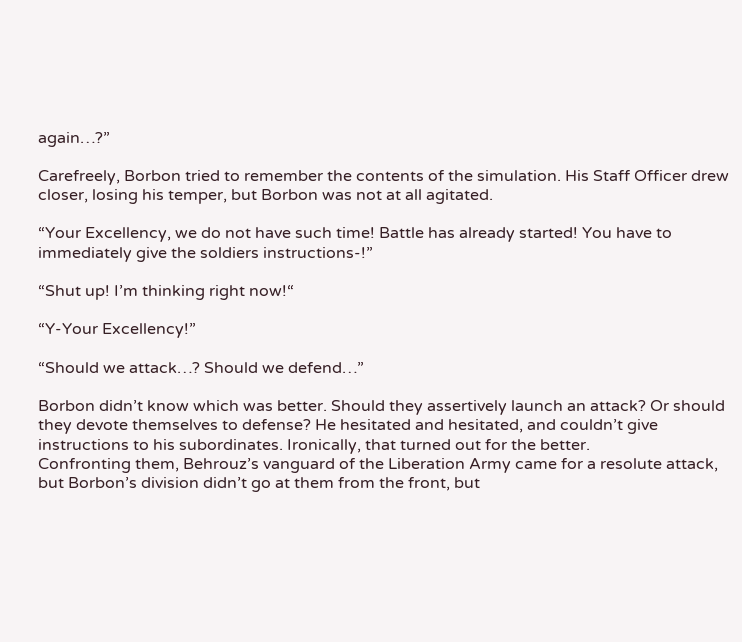again…?”

Carefreely, Borbon tried to remember the contents of the simulation. His Staff Officer drew closer, losing his temper, but Borbon was not at all agitated.

“Your Excellency, we do not have such time! Battle has already started! You have to immediately give the soldiers instructions-!”

“Shut up! I’m thinking right now!“

“Y-Your Excellency!”

“Should we attack…? Should we defend…”

Borbon didn’t know which was better. Should they assertively launch an attack? Or should they devote themselves to defense? He hesitated and hesitated, and couldn’t give instructions to his subordinates. Ironically, that turned out for the better.
Confronting them, Behrouz’s vanguard of the Liberation Army came for a resolute attack, but Borbon’s division didn’t go at them from the front, but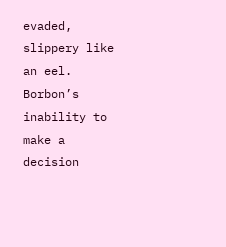evaded, slippery like an eel.
Borbon’s inability to make a decision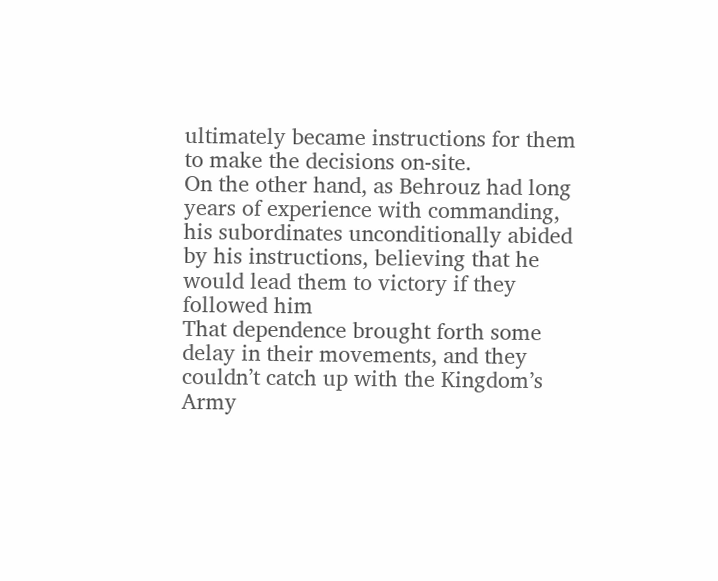ultimately became instructions for them to make the decisions on-site.
On the other hand, as Behrouz had long years of experience with commanding, his subordinates unconditionally abided by his instructions, believing that he would lead them to victory if they followed him
That dependence brought forth some delay in their movements, and they couldn’t catch up with the Kingdom’s Army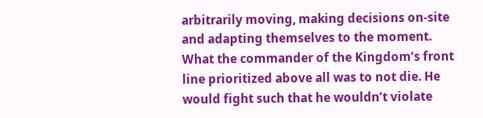arbitrarily moving, making decisions on-site and adapting themselves to the moment.
What the commander of the Kingdom’s front line prioritized above all was to not die. He would fight such that he wouldn’t violate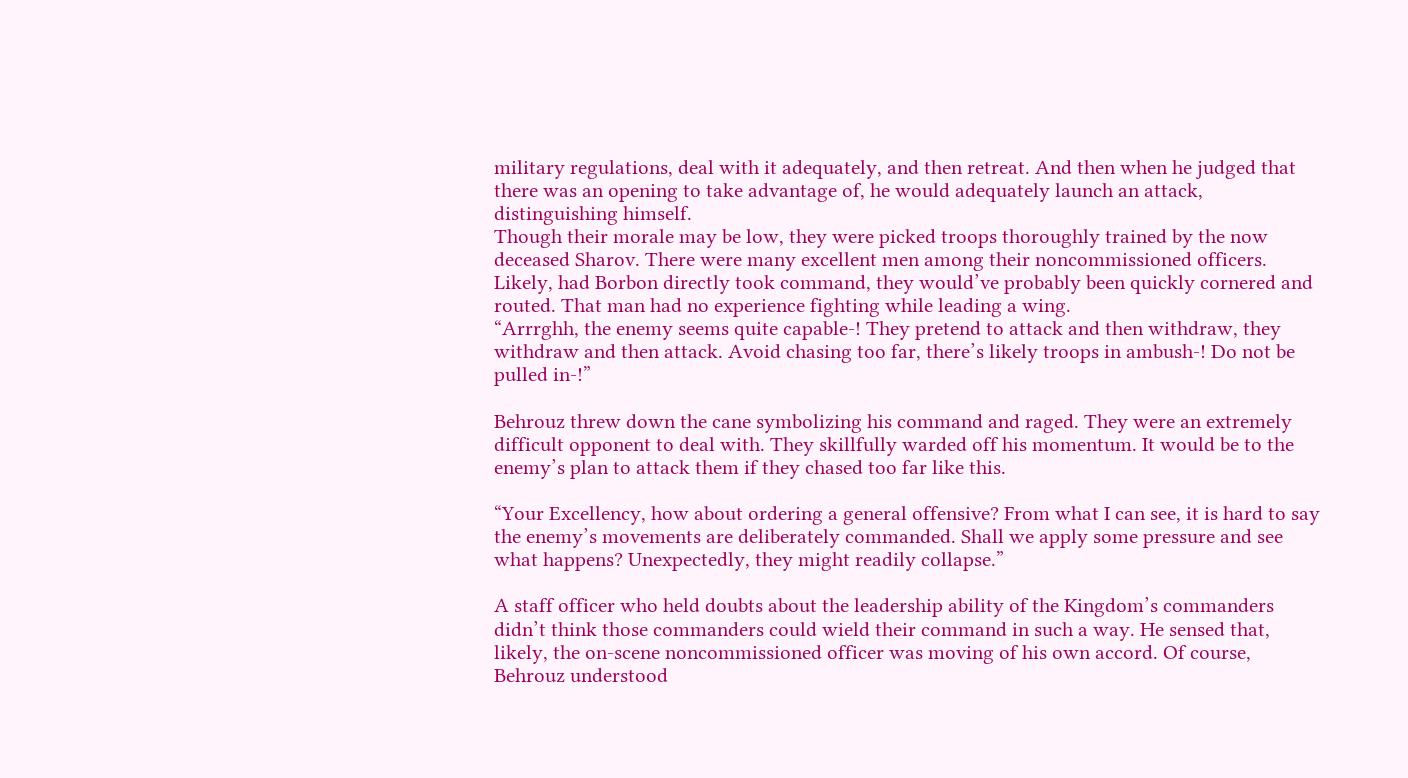military regulations, deal with it adequately, and then retreat. And then when he judged that there was an opening to take advantage of, he would adequately launch an attack, distinguishing himself.
Though their morale may be low, they were picked troops thoroughly trained by the now deceased Sharov. There were many excellent men among their noncommissioned officers.
Likely, had Borbon directly took command, they would’ve probably been quickly cornered and routed. That man had no experience fighting while leading a wing.
“Arrrghh, the enemy seems quite capable-! They pretend to attack and then withdraw, they withdraw and then attack. Avoid chasing too far, there’s likely troops in ambush-! Do not be pulled in-!”

Behrouz threw down the cane symbolizing his command and raged. They were an extremely difficult opponent to deal with. They skillfully warded off his momentum. It would be to the enemy’s plan to attack them if they chased too far like this.

“Your Excellency, how about ordering a general offensive? From what I can see, it is hard to say the enemy’s movements are deliberately commanded. Shall we apply some pressure and see what happens? Unexpectedly, they might readily collapse.”

A staff officer who held doubts about the leadership ability of the Kingdom’s commanders didn’t think those commanders could wield their command in such a way. He sensed that, likely, the on-scene noncommissioned officer was moving of his own accord. Of course, Behrouz understood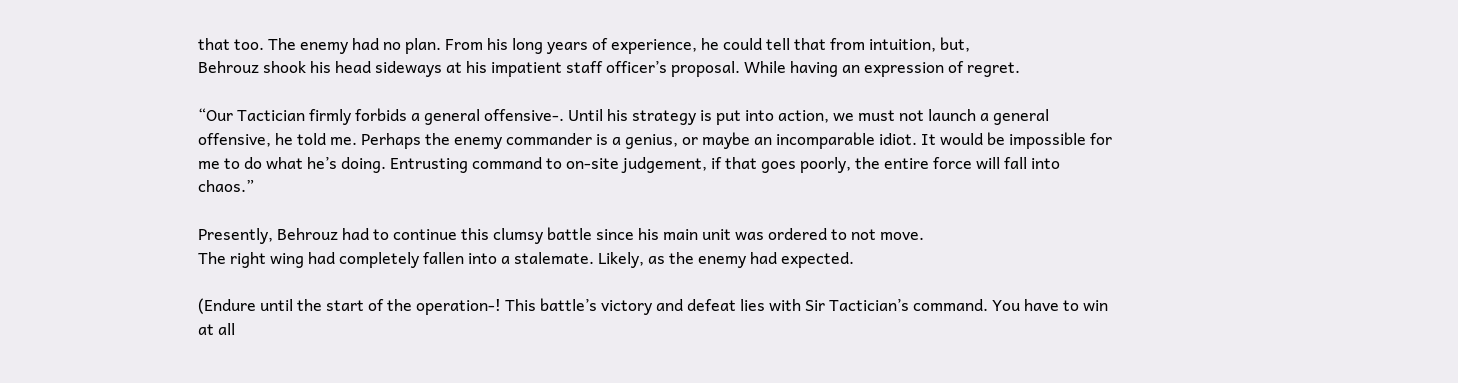that too. The enemy had no plan. From his long years of experience, he could tell that from intuition, but,
Behrouz shook his head sideways at his impatient staff officer’s proposal. While having an expression of regret.

“Our Tactician firmly forbids a general offensive-. Until his strategy is put into action, we must not launch a general offensive, he told me. Perhaps the enemy commander is a genius, or maybe an incomparable idiot. It would be impossible for me to do what he’s doing. Entrusting command to on-site judgement, if that goes poorly, the entire force will fall into chaos.”

Presently, Behrouz had to continue this clumsy battle since his main unit was ordered to not move.
The right wing had completely fallen into a stalemate. Likely, as the enemy had expected.

(Endure until the start of the operation-! This battle’s victory and defeat lies with Sir Tactician’s command. You have to win at all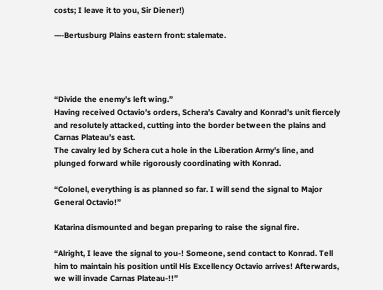costs; I leave it to you, Sir Diener!)

—-Bertusburg Plains eastern front: stalemate.




“Divide the enemy’s left wing.”
Having received Octavio’s orders, Schera’s Cavalry and Konrad’s unit fiercely and resolutely attacked, cutting into the border between the plains and Carnas Plateau’s east.
The cavalry led by Schera cut a hole in the Liberation Army’s line, and plunged forward while rigorously coordinating with Konrad.

“Colonel, everything is as planned so far. I will send the signal to Major General Octavio!”

Katarina dismounted and began preparing to raise the signal fire.

“Alright, I leave the signal to you-! Someone, send contact to Konrad. Tell him to maintain his position until His Excellency Octavio arrives! Afterwards, we will invade Carnas Plateau-!!”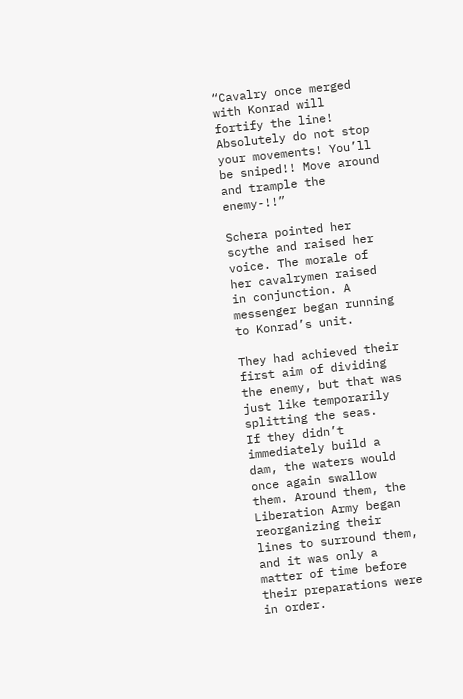“Cavalry once merged with Konrad will fortify the line! Absolutely do not stop your movements! You’ll be sniped!! Move around and trample the enemy-!!”

Schera pointed her scythe and raised her voice. The morale of her cavalrymen raised in conjunction. A messenger began running to Konrad’s unit.

They had achieved their first aim of dividing the enemy, but that was just like temporarily splitting the seas.
If they didn’t immediately build a dam, the waters would once again swallow them. Around them, the Liberation Army began reorganizing their lines to surround them, and it was only a matter of time before their preparations were in order.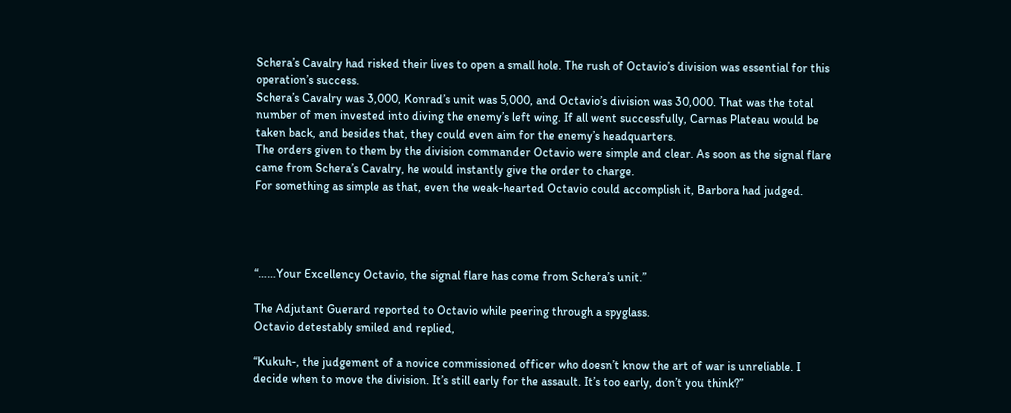Schera’s Cavalry had risked their lives to open a small hole. The rush of Octavio’s division was essential for this operation’s success.
Schera’s Cavalry was 3,000, Konrad’s unit was 5,000, and Octavio’s division was 30,000. That was the total number of men invested into diving the enemy’s left wing. If all went successfully, Carnas Plateau would be taken back, and besides that, they could even aim for the enemy’s headquarters.
The orders given to them by the division commander Octavio were simple and clear. As soon as the signal flare came from Schera’s Cavalry, he would instantly give the order to charge.
For something as simple as that, even the weak-hearted Octavio could accomplish it, Barbora had judged.




“……Your Excellency Octavio, the signal flare has come from Schera’s unit.”

The Adjutant Guerard reported to Octavio while peering through a spyglass.
Octavio detestably smiled and replied,

“Kukuh-, the judgement of a novice commissioned officer who doesn’t know the art of war is unreliable. I decide when to move the division. It’s still early for the assault. It’s too early, don’t you think?”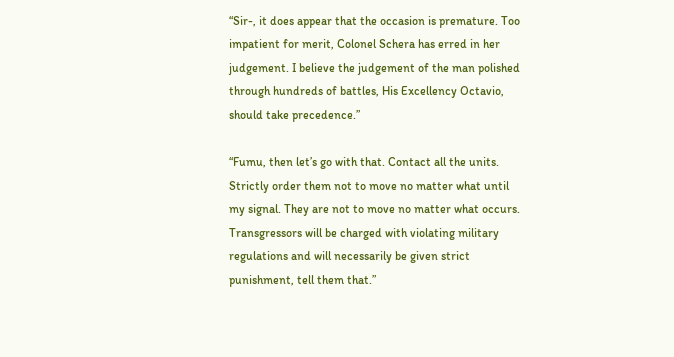“Sir-, it does appear that the occasion is premature. Too impatient for merit, Colonel Schera has erred in her judgement. I believe the judgement of the man polished through hundreds of battles, His Excellency Octavio, should take precedence.”

“Fumu, then let’s go with that. Contact all the units. Strictly order them not to move no matter what until my signal. They are not to move no matter what occurs. Transgressors will be charged with violating military regulations and will necessarily be given strict punishment, tell them that.”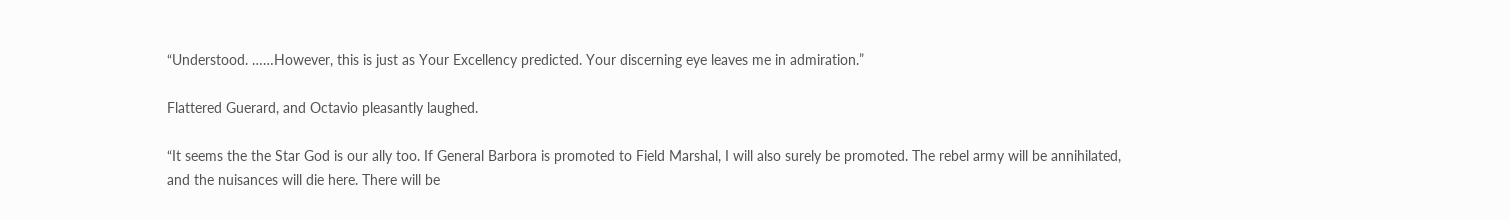“Understood. ……However, this is just as Your Excellency predicted. Your discerning eye leaves me in admiration.”

Flattered Guerard, and Octavio pleasantly laughed.

“It seems the the Star God is our ally too. If General Barbora is promoted to Field Marshal, I will also surely be promoted. The rebel army will be annihilated, and the nuisances will die here. There will be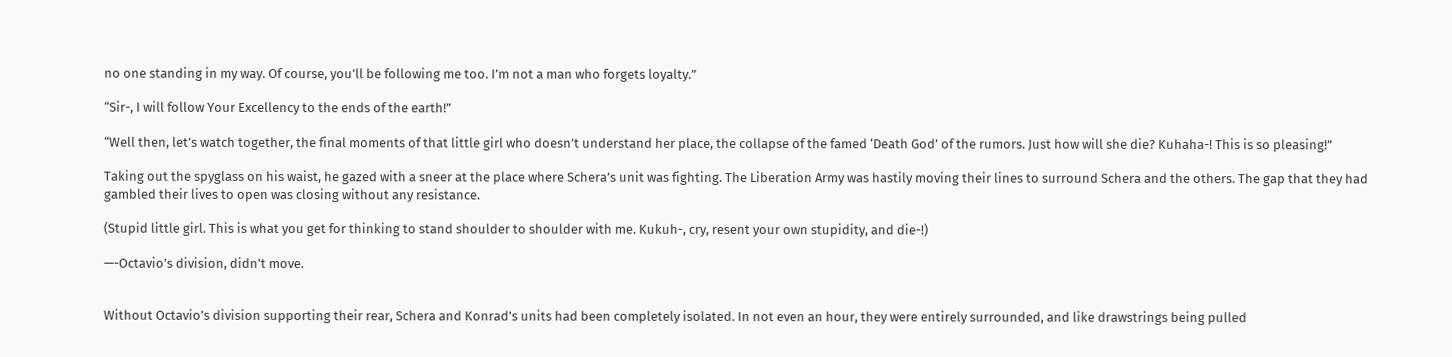no one standing in my way. Of course, you’ll be following me too. I’m not a man who forgets loyalty.”

“Sir-, I will follow Your Excellency to the ends of the earth!”

“Well then, let’s watch together, the final moments of that little girl who doesn’t understand her place, the collapse of the famed ‘Death God’ of the rumors. Just how will she die? Kuhaha-! This is so pleasing!”

Taking out the spyglass on his waist, he gazed with a sneer at the place where Schera’s unit was fighting. The Liberation Army was hastily moving their lines to surround Schera and the others. The gap that they had gambled their lives to open was closing without any resistance.

(Stupid little girl. This is what you get for thinking to stand shoulder to shoulder with me. Kukuh-, cry, resent your own stupidity, and die-!)

—-Octavio’s division, didn’t move.


Without Octavio’s division supporting their rear, Schera and Konrad’s units had been completely isolated. In not even an hour, they were entirely surrounded, and like drawstrings being pulled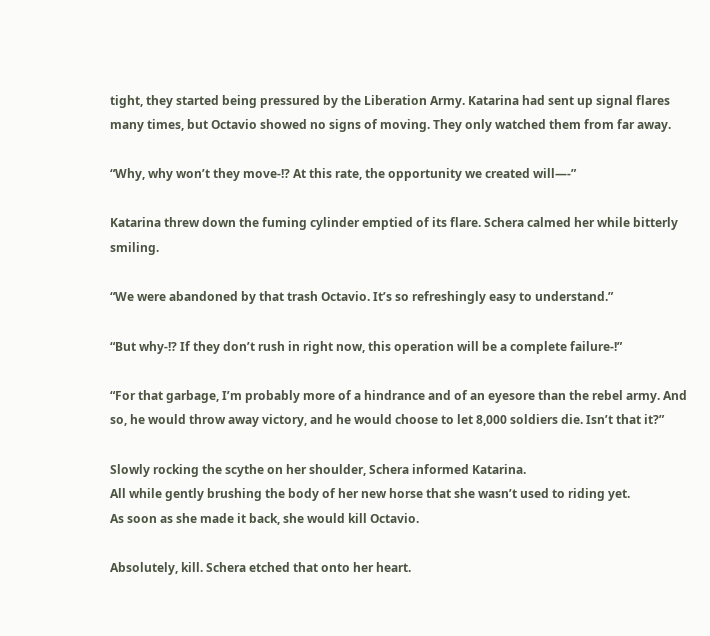tight, they started being pressured by the Liberation Army. Katarina had sent up signal flares many times, but Octavio showed no signs of moving. They only watched them from far away.

“Why, why won’t they move-!? At this rate, the opportunity we created will—-”

Katarina threw down the fuming cylinder emptied of its flare. Schera calmed her while bitterly smiling.

“We were abandoned by that trash Octavio. It’s so refreshingly easy to understand.”

“But why-!? If they don’t rush in right now, this operation will be a complete failure-!”

“For that garbage, I’m probably more of a hindrance and of an eyesore than the rebel army. And so, he would throw away victory, and he would choose to let 8,000 soldiers die. Isn’t that it?”

Slowly rocking the scythe on her shoulder, Schera informed Katarina.
All while gently brushing the body of her new horse that she wasn’t used to riding yet.
As soon as she made it back, she would kill Octavio.

Absolutely, kill. Schera etched that onto her heart.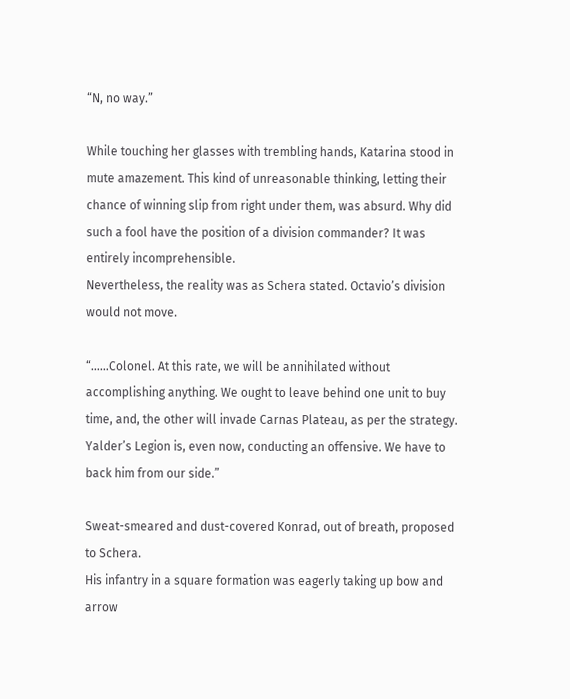“N, no way.”

While touching her glasses with trembling hands, Katarina stood in mute amazement. This kind of unreasonable thinking, letting their chance of winning slip from right under them, was absurd. Why did such a fool have the position of a division commander? It was entirely incomprehensible.
Nevertheless, the reality was as Schera stated. Octavio’s division would not move.

“……Colonel. At this rate, we will be annihilated without accomplishing anything. We ought to leave behind one unit to buy time, and, the other will invade Carnas Plateau, as per the strategy. Yalder’s Legion is, even now, conducting an offensive. We have to back him from our side.”

Sweat-smeared and dust-covered Konrad, out of breath, proposed to Schera.
His infantry in a square formation was eagerly taking up bow and arrow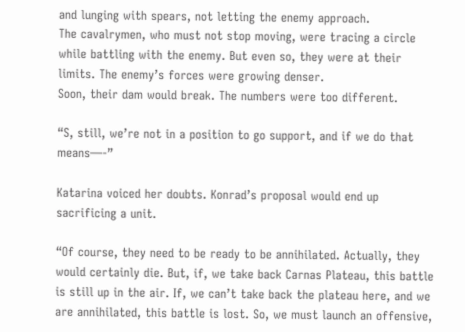and lunging with spears, not letting the enemy approach.
The cavalrymen, who must not stop moving, were tracing a circle while battling with the enemy. But even so, they were at their limits. The enemy’s forces were growing denser.
Soon, their dam would break. The numbers were too different.

“S, still, we’re not in a position to go support, and if we do that means—-”

Katarina voiced her doubts. Konrad’s proposal would end up sacrificing a unit.

“Of course, they need to be ready to be annihilated. Actually, they would certainly die. But, if, we take back Carnas Plateau, this battle is still up in the air. If, we can’t take back the plateau here, and we are annihilated, this battle is lost. So, we must launch an offensive,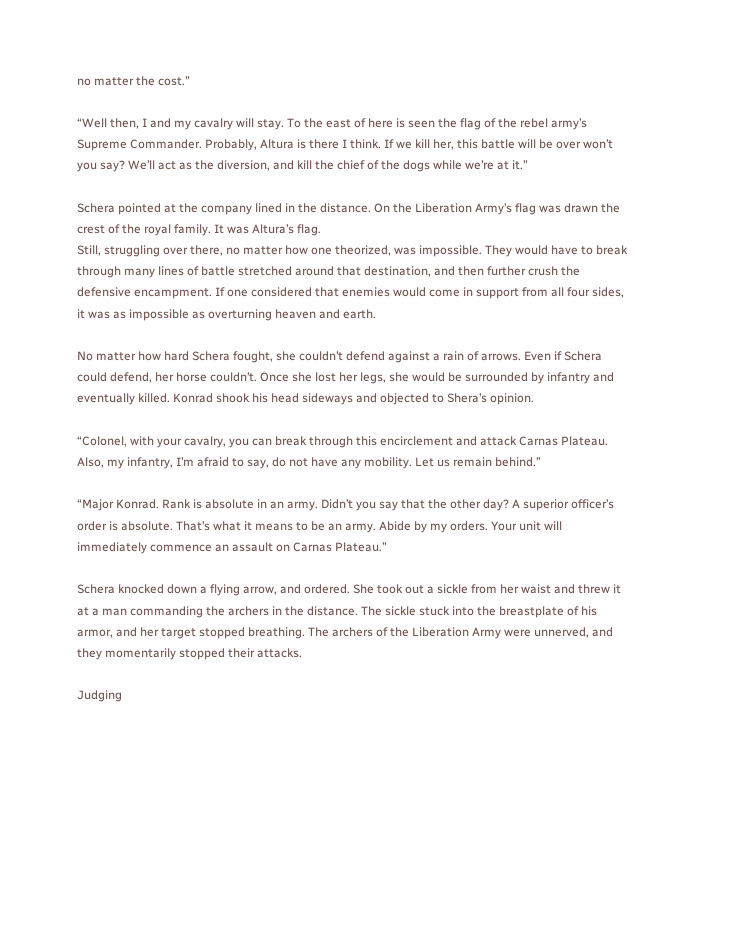no matter the cost.”

“Well then, I and my cavalry will stay. To the east of here is seen the flag of the rebel army’s Supreme Commander. Probably, Altura is there I think. If we kill her, this battle will be over won’t you say? We’ll act as the diversion, and kill the chief of the dogs while we’re at it.”

Schera pointed at the company lined in the distance. On the Liberation Army’s flag was drawn the crest of the royal family. It was Altura’s flag.
Still, struggling over there, no matter how one theorized, was impossible. They would have to break through many lines of battle stretched around that destination, and then further crush the defensive encampment. If one considered that enemies would come in support from all four sides, it was as impossible as overturning heaven and earth.

No matter how hard Schera fought, she couldn’t defend against a rain of arrows. Even if Schera could defend, her horse couldn’t. Once she lost her legs, she would be surrounded by infantry and eventually killed. Konrad shook his head sideways and objected to Shera’s opinion.

“Colonel, with your cavalry, you can break through this encirclement and attack Carnas Plateau. Also, my infantry, I’m afraid to say, do not have any mobility. Let us remain behind.”

“Major Konrad. Rank is absolute in an army. Didn’t you say that the other day? A superior officer’s order is absolute. That’s what it means to be an army. Abide by my orders. Your unit will immediately commence an assault on Carnas Plateau.”

Schera knocked down a flying arrow, and ordered. She took out a sickle from her waist and threw it at a man commanding the archers in the distance. The sickle stuck into the breastplate of his armor, and her target stopped breathing. The archers of the Liberation Army were unnerved, and they momentarily stopped their attacks.

Judging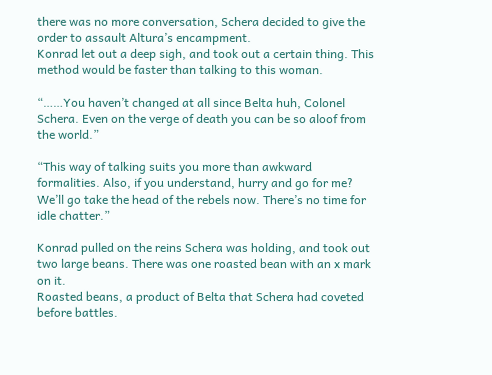there was no more conversation, Schera decided to give the order to assault Altura’s encampment.
Konrad let out a deep sigh, and took out a certain thing. This method would be faster than talking to this woman.

“……You haven’t changed at all since Belta huh, Colonel Schera. Even on the verge of death you can be so aloof from the world.”

“This way of talking suits you more than awkward formalities. Also, if you understand, hurry and go for me? We’ll go take the head of the rebels now. There’s no time for idle chatter.”

Konrad pulled on the reins Schera was holding, and took out two large beans. There was one roasted bean with an x mark on it.
Roasted beans, a product of Belta that Schera had coveted before battles.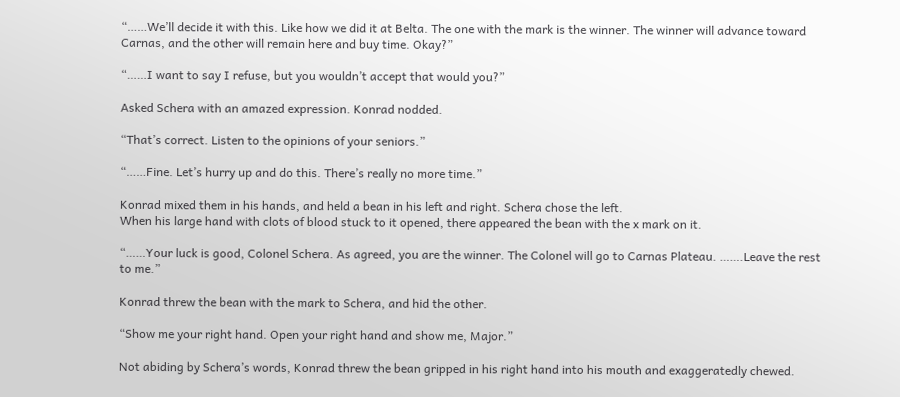“……We’ll decide it with this. Like how we did it at Belta. The one with the mark is the winner. The winner will advance toward Carnas, and the other will remain here and buy time. Okay?”

“……I want to say I refuse, but you wouldn’t accept that would you?”

Asked Schera with an amazed expression. Konrad nodded.

“That’s correct. Listen to the opinions of your seniors.”

“……Fine. Let’s hurry up and do this. There’s really no more time.”

Konrad mixed them in his hands, and held a bean in his left and right. Schera chose the left.
When his large hand with clots of blood stuck to it opened, there appeared the bean with the x mark on it.

“……Your luck is good, Colonel Schera. As agreed, you are the winner. The Colonel will go to Carnas Plateau. …….Leave the rest to me.”

Konrad threw the bean with the mark to Schera, and hid the other.

“Show me your right hand. Open your right hand and show me, Major.”

Not abiding by Schera’s words, Konrad threw the bean gripped in his right hand into his mouth and exaggeratedly chewed.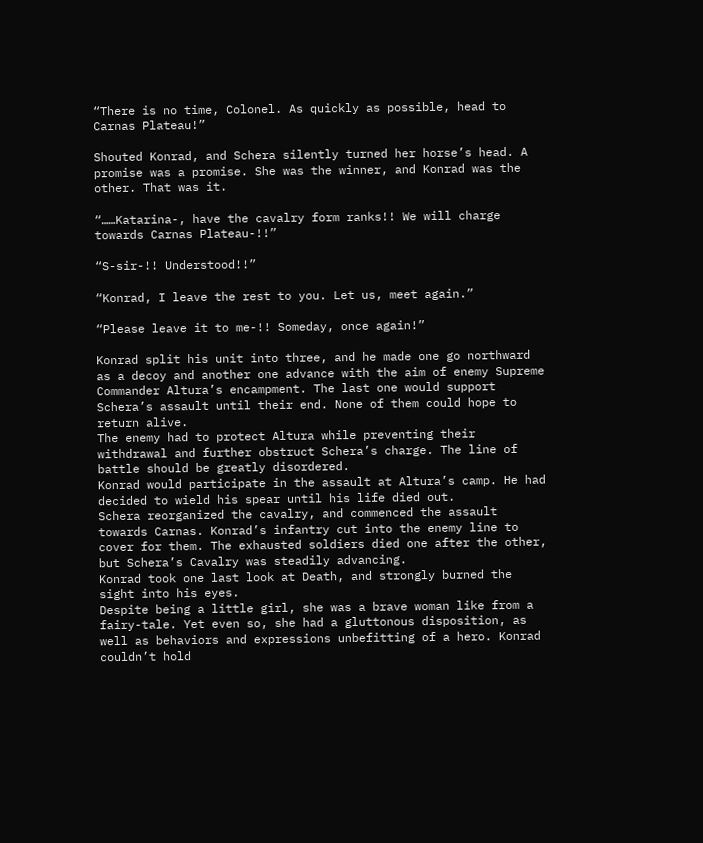“There is no time, Colonel. As quickly as possible, head to Carnas Plateau!”

Shouted Konrad, and Schera silently turned her horse’s head. A promise was a promise. She was the winner, and Konrad was the other. That was it.

“……Katarina-, have the cavalry form ranks!! We will charge towards Carnas Plateau-!!”

“S-sir-!! Understood!!”

“Konrad, I leave the rest to you. Let us, meet again.”

“Please leave it to me-!! Someday, once again!”

Konrad split his unit into three, and he made one go northward as a decoy and another one advance with the aim of enemy Supreme Commander Altura’s encampment. The last one would support Schera’s assault until their end. None of them could hope to return alive.
The enemy had to protect Altura while preventing their withdrawal and further obstruct Schera’s charge. The line of battle should be greatly disordered.
Konrad would participate in the assault at Altura’s camp. He had decided to wield his spear until his life died out.
Schera reorganized the cavalry, and commenced the assault towards Carnas. Konrad’s infantry cut into the enemy line to cover for them. The exhausted soldiers died one after the other, but Schera’s Cavalry was steadily advancing.
Konrad took one last look at Death, and strongly burned the sight into his eyes.
Despite being a little girl, she was a brave woman like from a fairy-tale. Yet even so, she had a gluttonous disposition, as well as behaviors and expressions unbefitting of a hero. Konrad couldn’t hold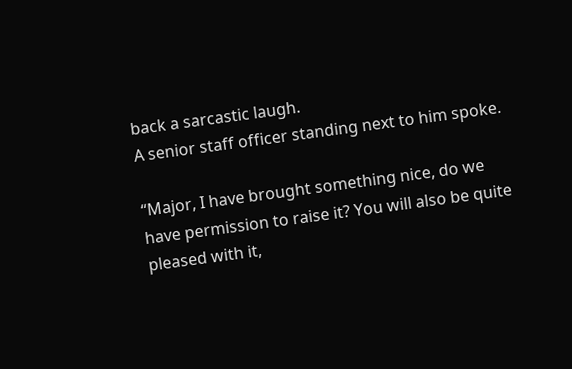back a sarcastic laugh.
A senior staff officer standing next to him spoke.

“Major, I have brought something nice, do we have permission to raise it? You will also be quite pleased with it,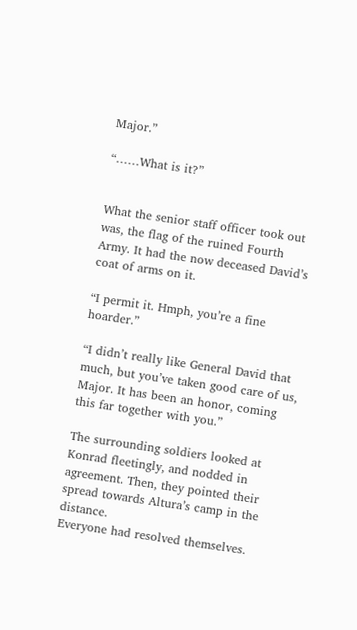Major.”

“……What is it?”


What the senior staff officer took out was, the flag of the ruined Fourth Army. It had the now deceased David’s coat of arms on it.

“I permit it. Hmph, you’re a fine hoarder.”

“I didn’t really like General David that much, but you’ve taken good care of us, Major. It has been an honor, coming this far together with you.”

The surrounding soldiers looked at Konrad fleetingly, and nodded in agreement. Then, they pointed their spread towards Altura’s camp in the distance.
Everyone had resolved themselves.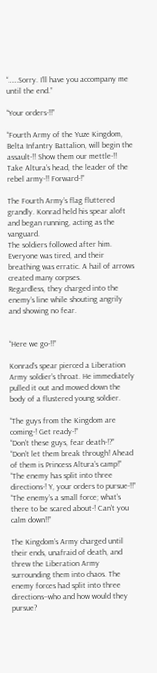“……Sorry. I’ll have you accompany me until the end.”

“Your orders-!!”

“Fourth Army of the Yuze Kingdom, Belta Infantry Battalion, will begin the assault-!! Show them our mettle-!! Take Altura’s head, the leader of the rebel army-!! Forward-!”

The Fourth Army’s flag fluttered grandly. Konrad held his spear aloft and began running, acting as the vanguard.
The soldiers followed after him. Everyone was tired, and their breathing was erratic. A hail of arrows created many corpses.
Regardless, they charged into the enemy’s line while shouting angrily and showing no fear.


“Here we go-!!”

Konrad’s spear pierced a Liberation Army soldier’s throat. He immediately pulled it out and mowed down the body of a flustered young soldier.

“The guys from the Kingdom are coming-! Get ready-!”
“Don’t these guys, fear death-!?”
“Don’t let them break through! Ahead of them is Princess Altura’s camp!”
“The enemy has split into three directions-! Y, your orders to pursue-!!”
“The enemy’s a small force; what’s there to be scared about-! Can’t you calm down!!”

The Kingdom’s Army charged until their ends, unafraid of death, and threw the Liberation Army surrounding them into chaos. The enemy forces had split into three directions–who and how would they pursue?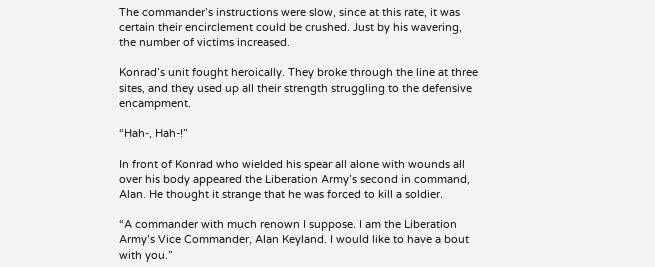The commander’s instructions were slow, since at this rate, it was certain their encirclement could be crushed. Just by his wavering, the number of victims increased.

Konrad’s unit fought heroically. They broke through the line at three sites, and they used up all their strength struggling to the defensive encampment.

“Hah-, Hah-!”

In front of Konrad who wielded his spear all alone with wounds all over his body appeared the Liberation Army’s second in command, Alan. He thought it strange that he was forced to kill a soldier.

“A commander with much renown I suppose. I am the Liberation Army’s Vice Commander, Alan Keyland. I would like to have a bout with you.”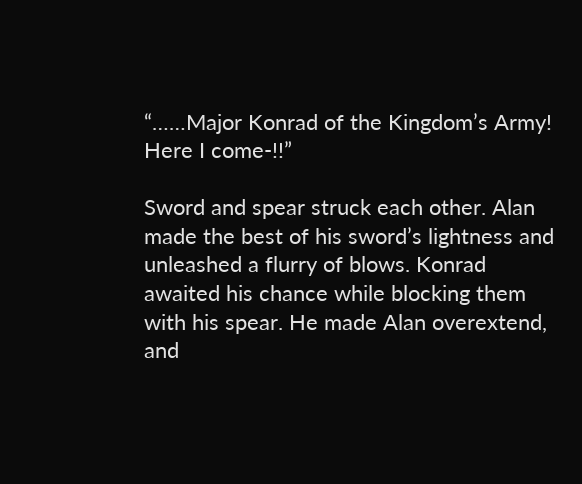“……Major Konrad of the Kingdom’s Army! Here I come-!!”

Sword and spear struck each other. Alan made the best of his sword’s lightness and unleashed a flurry of blows. Konrad awaited his chance while blocking them with his spear. He made Alan overextend, and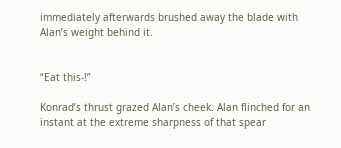immediately afterwards brushed away the blade with Alan’s weight behind it.


“Eat this-!”

Konrad’s thrust grazed Alan’s cheek. Alan flinched for an instant at the extreme sharpness of that spear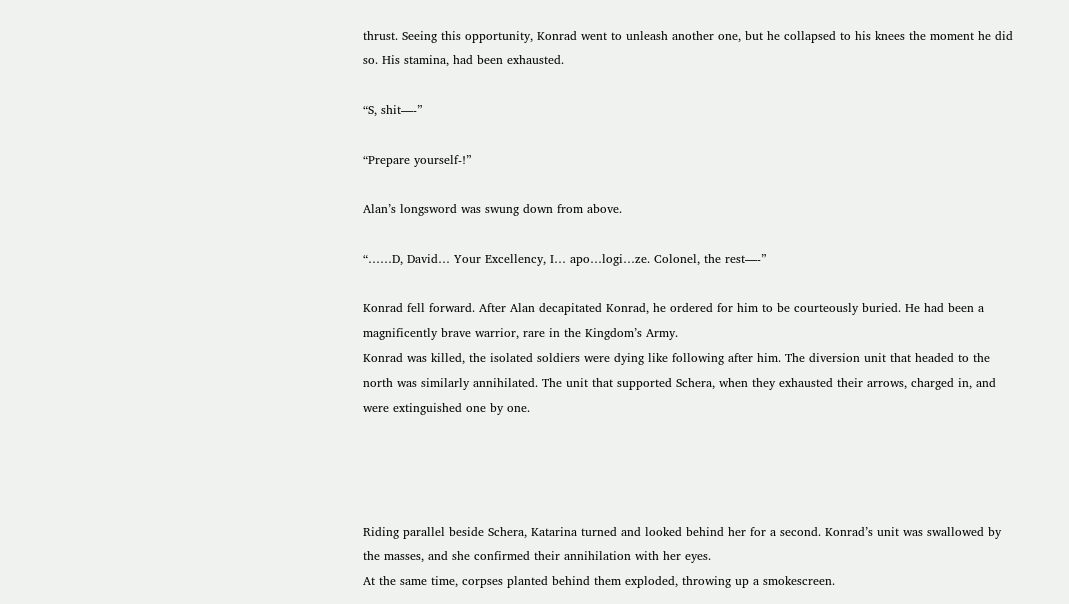thrust. Seeing this opportunity, Konrad went to unleash another one, but he collapsed to his knees the moment he did so. His stamina, had been exhausted.

“S, shit—-”

“Prepare yourself-!”

Alan’s longsword was swung down from above.

“……D, David… Your Excellency, I… apo…logi…ze. Colonel, the rest—-”

Konrad fell forward. After Alan decapitated Konrad, he ordered for him to be courteously buried. He had been a magnificently brave warrior, rare in the Kingdom’s Army.
Konrad was killed, the isolated soldiers were dying like following after him. The diversion unit that headed to the north was similarly annihilated. The unit that supported Schera, when they exhausted their arrows, charged in, and were extinguished one by one.




Riding parallel beside Schera, Katarina turned and looked behind her for a second. Konrad’s unit was swallowed by the masses, and she confirmed their annihilation with her eyes.
At the same time, corpses planted behind them exploded, throwing up a smokescreen.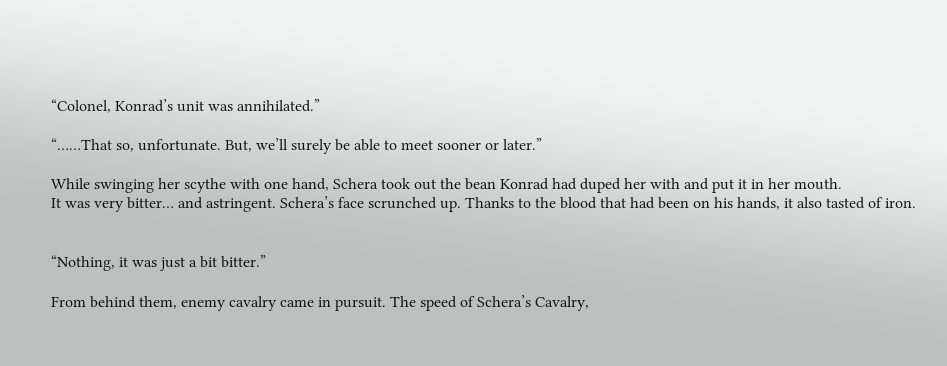“Colonel, Konrad’s unit was annihilated.”

“……That so, unfortunate. But, we’ll surely be able to meet sooner or later.”

While swinging her scythe with one hand, Schera took out the bean Konrad had duped her with and put it in her mouth.
It was very bitter… and astringent. Schera’s face scrunched up. Thanks to the blood that had been on his hands, it also tasted of iron.


“Nothing, it was just a bit bitter.”

From behind them, enemy cavalry came in pursuit. The speed of Schera’s Cavalry,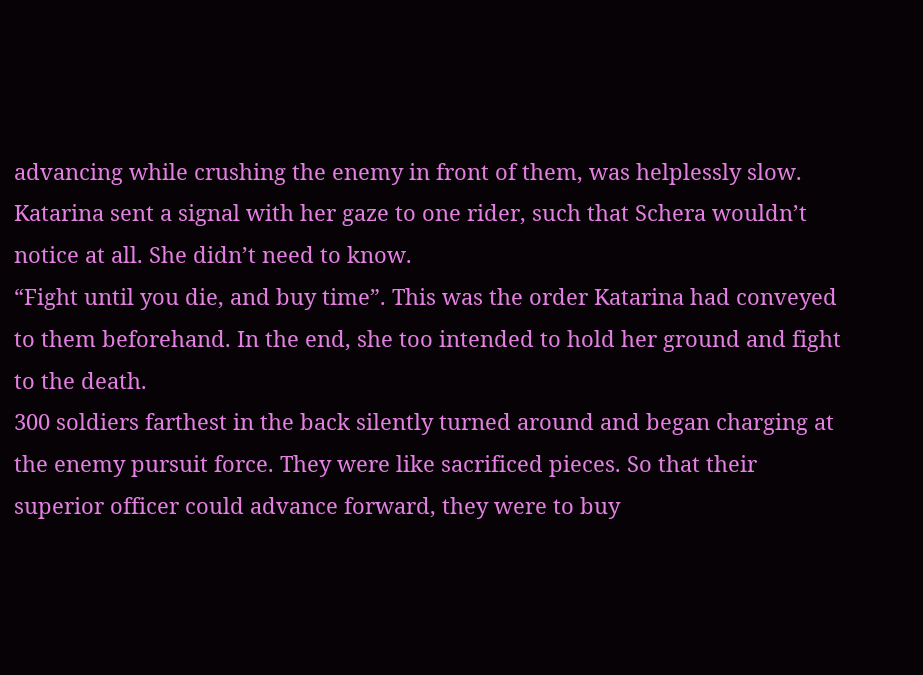advancing while crushing the enemy in front of them, was helplessly slow. Katarina sent a signal with her gaze to one rider, such that Schera wouldn’t notice at all. She didn’t need to know.
“Fight until you die, and buy time”. This was the order Katarina had conveyed to them beforehand. In the end, she too intended to hold her ground and fight to the death.
300 soldiers farthest in the back silently turned around and began charging at the enemy pursuit force. They were like sacrificed pieces. So that their superior officer could advance forward, they were to buy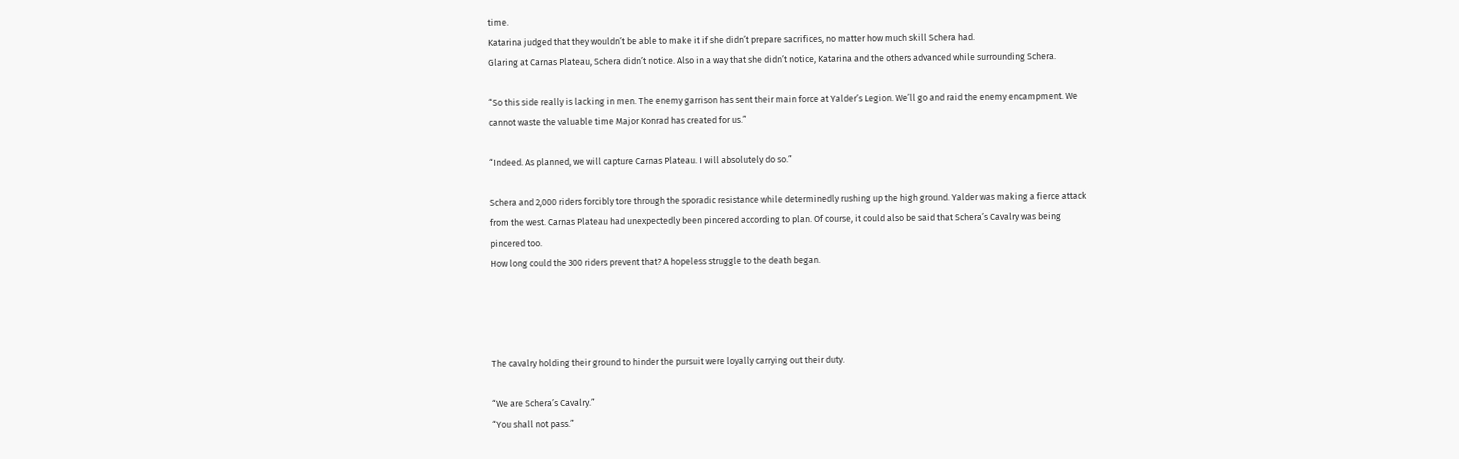time.
Katarina judged that they wouldn’t be able to make it if she didn’t prepare sacrifices, no matter how much skill Schera had.
Glaring at Carnas Plateau, Schera didn’t notice. Also in a way that she didn’t notice, Katarina and the others advanced while surrounding Schera.

“So this side really is lacking in men. The enemy garrison has sent their main force at Yalder’s Legion. We’ll go and raid the enemy encampment. We cannot waste the valuable time Major Konrad has created for us.”

“Indeed. As planned, we will capture Carnas Plateau. I will absolutely do so.”

Schera and 2,000 riders forcibly tore through the sporadic resistance while determinedly rushing up the high ground. Yalder was making a fierce attack from the west. Carnas Plateau had unexpectedly been pincered according to plan. Of course, it could also be said that Schera’s Cavalry was being pincered too.
How long could the 300 riders prevent that? A hopeless struggle to the death began.




The cavalry holding their ground to hinder the pursuit were loyally carrying out their duty.

“We are Schera’s Cavalry.”
“You shall not pass.”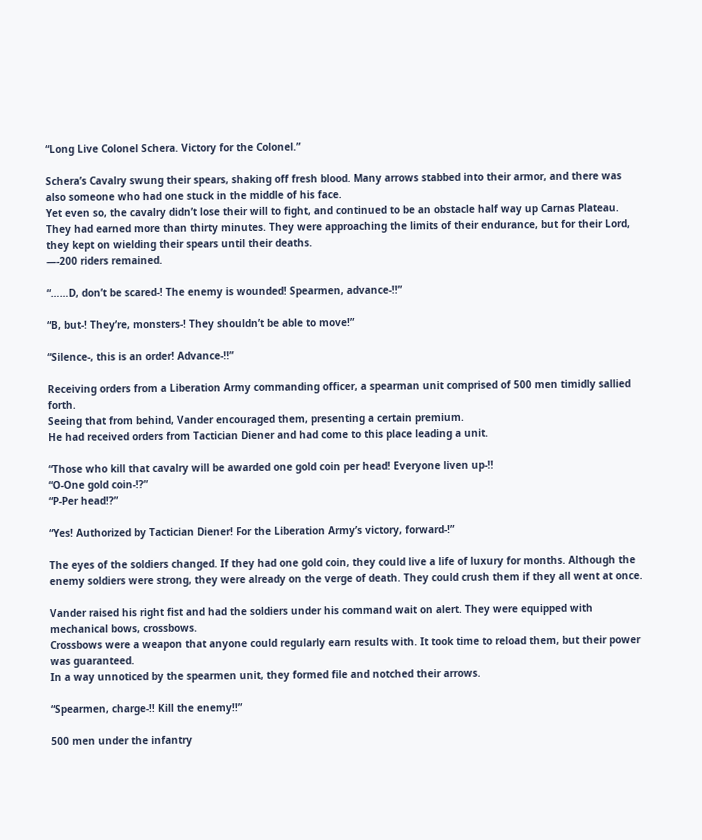“Long Live Colonel Schera. Victory for the Colonel.”

Schera’s Cavalry swung their spears, shaking off fresh blood. Many arrows stabbed into their armor, and there was also someone who had one stuck in the middle of his face.
Yet even so, the cavalry didn’t lose their will to fight, and continued to be an obstacle half way up Carnas Plateau. They had earned more than thirty minutes. They were approaching the limits of their endurance, but for their Lord, they kept on wielding their spears until their deaths.
—-200 riders remained.

“……D, don’t be scared-! The enemy is wounded! Spearmen, advance-!!”

“B, but-! They’re, monsters-! They shouldn’t be able to move!”

“Silence-, this is an order! Advance-!!”

Receiving orders from a Liberation Army commanding officer, a spearman unit comprised of 500 men timidly sallied forth.
Seeing that from behind, Vander encouraged them, presenting a certain premium.
He had received orders from Tactician Diener and had come to this place leading a unit.

“Those who kill that cavalry will be awarded one gold coin per head! Everyone liven up-!!
“O-One gold coin-!?”
“P-Per head!?”

“Yes! Authorized by Tactician Diener! For the Liberation Army’s victory, forward-!”

The eyes of the soldiers changed. If they had one gold coin, they could live a life of luxury for months. Although the enemy soldiers were strong, they were already on the verge of death. They could crush them if they all went at once.

Vander raised his right fist and had the soldiers under his command wait on alert. They were equipped with mechanical bows, crossbows.
Crossbows were a weapon that anyone could regularly earn results with. It took time to reload them, but their power was guaranteed.
In a way unnoticed by the spearmen unit, they formed file and notched their arrows.

“Spearmen, charge-!! Kill the enemy!!”

500 men under the infantry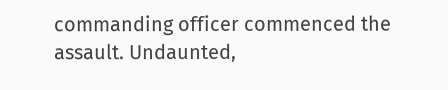commanding officer commenced the assault. Undaunted,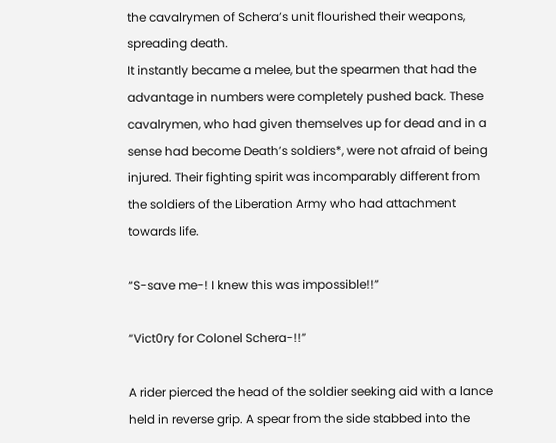the cavalrymen of Schera’s unit flourished their weapons, spreading death.
It instantly became a melee, but the spearmen that had the advantage in numbers were completely pushed back. These cavalrymen, who had given themselves up for dead and in a sense had become Death’s soldiers*, were not afraid of being injured. Their fighting spirit was incomparably different from the soldiers of the Liberation Army who had attachment towards life.

“S-save me-! I knew this was impossible!!”

“Vict0ry for Colonel Schera-!!”

A rider pierced the head of the soldier seeking aid with a lance held in reverse grip. A spear from the side stabbed into the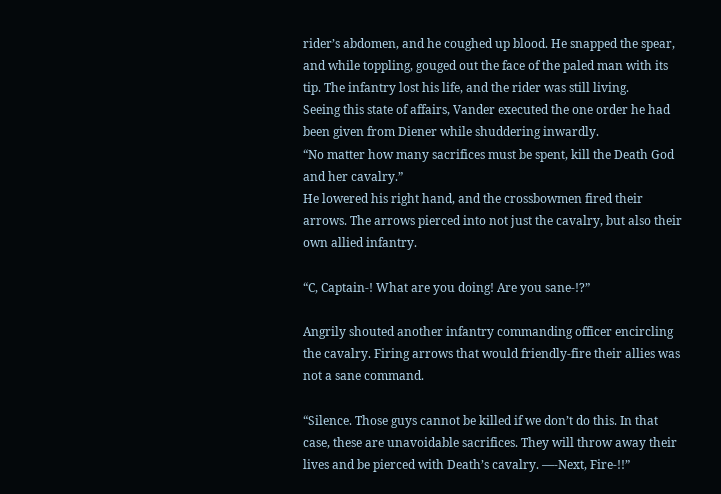rider’s abdomen, and he coughed up blood. He snapped the spear, and while toppling, gouged out the face of the paled man with its tip. The infantry lost his life, and the rider was still living.
Seeing this state of affairs, Vander executed the one order he had been given from Diener while shuddering inwardly.
“No matter how many sacrifices must be spent, kill the Death God and her cavalry.”
He lowered his right hand, and the crossbowmen fired their arrows. The arrows pierced into not just the cavalry, but also their own allied infantry.

“C, Captain-! What are you doing! Are you sane-!?”

Angrily shouted another infantry commanding officer encircling the cavalry. Firing arrows that would friendly-fire their allies was not a sane command.

“Silence. Those guys cannot be killed if we don’t do this. In that case, these are unavoidable sacrifices. They will throw away their lives and be pierced with Death’s cavalry. —-Next, Fire-!!”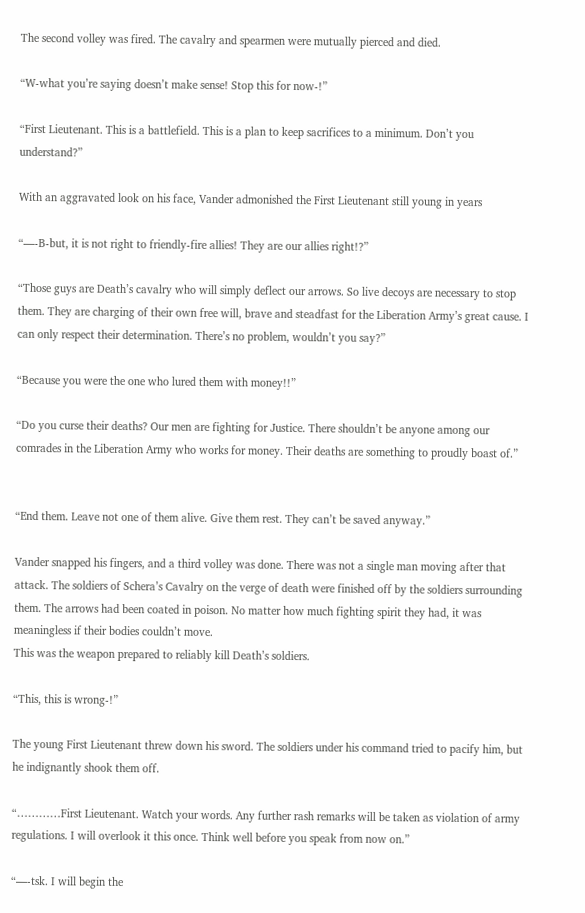The second volley was fired. The cavalry and spearmen were mutually pierced and died.

“W-what you’re saying doesn’t make sense! Stop this for now-!”

“First Lieutenant. This is a battlefield. This is a plan to keep sacrifices to a minimum. Don’t you understand?”

With an aggravated look on his face, Vander admonished the First Lieutenant still young in years

“—-B-but, it is not right to friendly-fire allies! They are our allies right!?”

“Those guys are Death’s cavalry who will simply deflect our arrows. So live decoys are necessary to stop them. They are charging of their own free will, brave and steadfast for the Liberation Army’s great cause. I can only respect their determination. There’s no problem, wouldn’t you say?”

“Because you were the one who lured them with money!!”

“Do you curse their deaths? Our men are fighting for Justice. There shouldn’t be anyone among our comrades in the Liberation Army who works for money. Their deaths are something to proudly boast of.”


“End them. Leave not one of them alive. Give them rest. They can’t be saved anyway.”

Vander snapped his fingers, and a third volley was done. There was not a single man moving after that attack. The soldiers of Schera’s Cavalry on the verge of death were finished off by the soldiers surrounding them. The arrows had been coated in poison. No matter how much fighting spirit they had, it was meaningless if their bodies couldn’t move.
This was the weapon prepared to reliably kill Death’s soldiers.

“This, this is wrong-!”

The young First Lieutenant threw down his sword. The soldiers under his command tried to pacify him, but he indignantly shook them off.

“…………First Lieutenant. Watch your words. Any further rash remarks will be taken as violation of army regulations. I will overlook it this once. Think well before you speak from now on.”

“—-tsk. I will begin the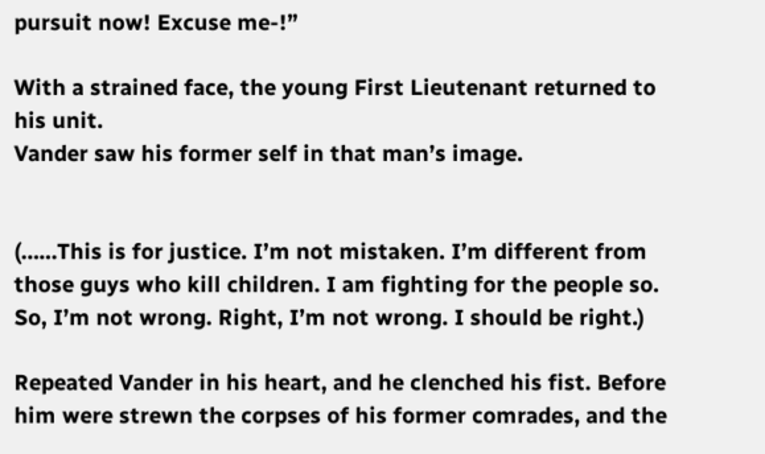pursuit now! Excuse me-!”

With a strained face, the young First Lieutenant returned to his unit.
Vander saw his former self in that man’s image.


(……This is for justice. I’m not mistaken. I’m different from those guys who kill children. I am fighting for the people so. So, I’m not wrong. Right, I’m not wrong. I should be right.)

Repeated Vander in his heart, and he clenched his fist. Before him were strewn the corpses of his former comrades, and the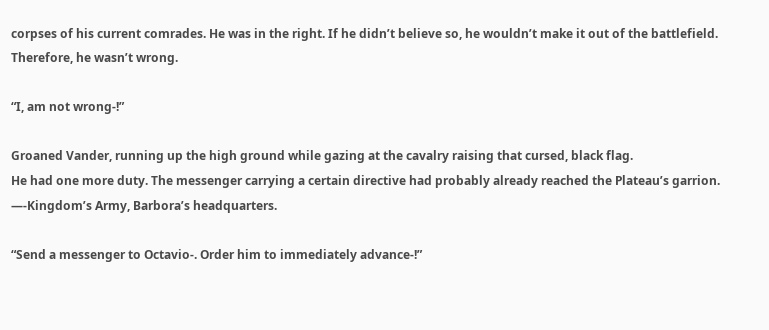corpses of his current comrades. He was in the right. If he didn’t believe so, he wouldn’t make it out of the battlefield. Therefore, he wasn’t wrong.

“I, am not wrong-!”

Groaned Vander, running up the high ground while gazing at the cavalry raising that cursed, black flag.
He had one more duty. The messenger carrying a certain directive had probably already reached the Plateau’s garrion.
—-Kingdom’s Army, Barbora’s headquarters.

“Send a messenger to Octavio-. Order him to immediately advance-!”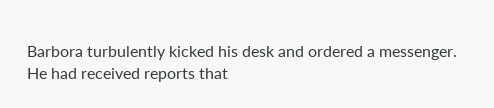Barbora turbulently kicked his desk and ordered a messenger.
He had received reports that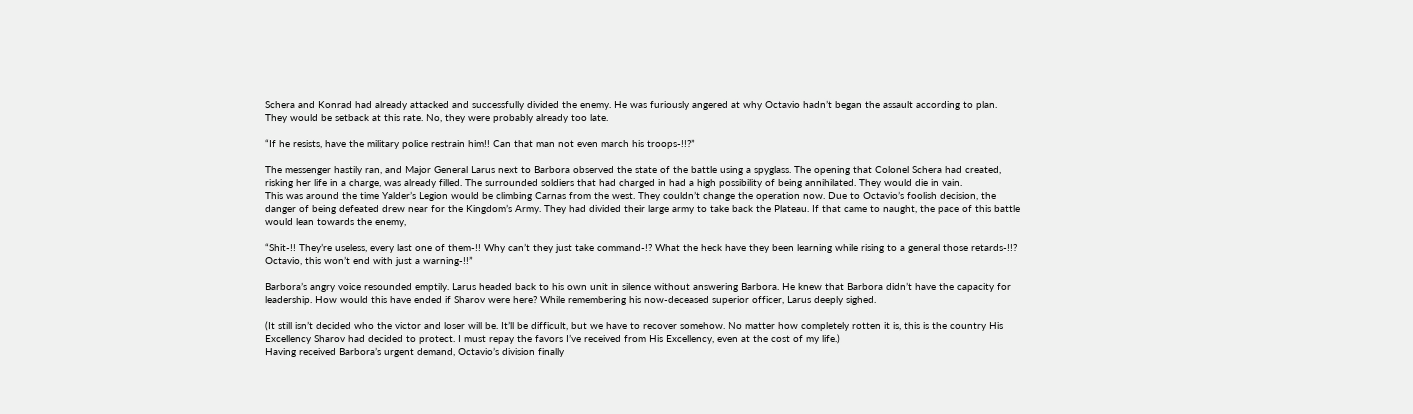Schera and Konrad had already attacked and successfully divided the enemy. He was furiously angered at why Octavio hadn’t began the assault according to plan. They would be setback at this rate. No, they were probably already too late.

“If he resists, have the military police restrain him!! Can that man not even march his troops-!!?”

The messenger hastily ran, and Major General Larus next to Barbora observed the state of the battle using a spyglass. The opening that Colonel Schera had created, risking her life in a charge, was already filled. The surrounded soldiers that had charged in had a high possibility of being annihilated. They would die in vain.
This was around the time Yalder’s Legion would be climbing Carnas from the west. They couldn’t change the operation now. Due to Octavio’s foolish decision, the danger of being defeated drew near for the Kingdom’s Army. They had divided their large army to take back the Plateau. If that came to naught, the pace of this battle would lean towards the enemy,

“Shit-!! They’re useless, every last one of them-!! Why can’t they just take command-!? What the heck have they been learning while rising to a general those retards-!!? Octavio, this won’t end with just a warning-!!”

Barbora’s angry voice resounded emptily. Larus headed back to his own unit in silence without answering Barbora. He knew that Barbora didn’t have the capacity for leadership. How would this have ended if Sharov were here? While remembering his now-deceased superior officer, Larus deeply sighed.

(It still isn’t decided who the victor and loser will be. It’ll be difficult, but we have to recover somehow. No matter how completely rotten it is, this is the country His Excellency Sharov had decided to protect. I must repay the favors I’ve received from His Excellency, even at the cost of my life.)
Having received Barbora’s urgent demand, Octavio’s division finally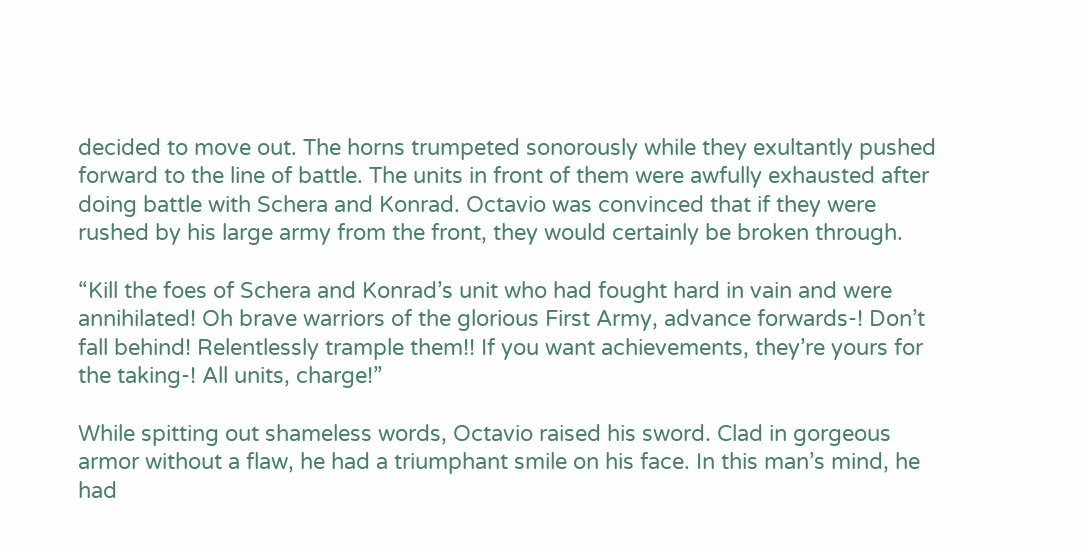decided to move out. The horns trumpeted sonorously while they exultantly pushed forward to the line of battle. The units in front of them were awfully exhausted after doing battle with Schera and Konrad. Octavio was convinced that if they were rushed by his large army from the front, they would certainly be broken through.

“Kill the foes of Schera and Konrad’s unit who had fought hard in vain and were annihilated! Oh brave warriors of the glorious First Army, advance forwards-! Don’t fall behind! Relentlessly trample them!! If you want achievements, they’re yours for the taking-! All units, charge!”

While spitting out shameless words, Octavio raised his sword. Clad in gorgeous armor without a flaw, he had a triumphant smile on his face. In this man’s mind, he had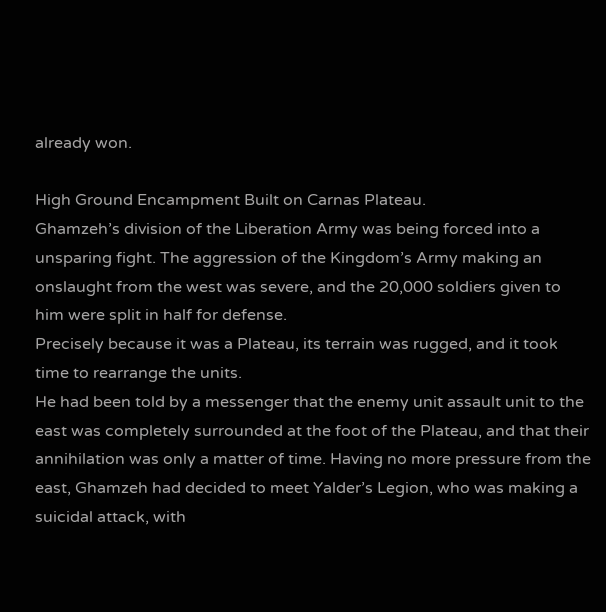already won.

High Ground Encampment Built on Carnas Plateau.
Ghamzeh’s division of the Liberation Army was being forced into a unsparing fight. The aggression of the Kingdom’s Army making an onslaught from the west was severe, and the 20,000 soldiers given to him were split in half for defense.
Precisely because it was a Plateau, its terrain was rugged, and it took time to rearrange the units.
He had been told by a messenger that the enemy unit assault unit to the east was completely surrounded at the foot of the Plateau, and that their annihilation was only a matter of time. Having no more pressure from the east, Ghamzeh had decided to meet Yalder’s Legion, who was making a suicidal attack, with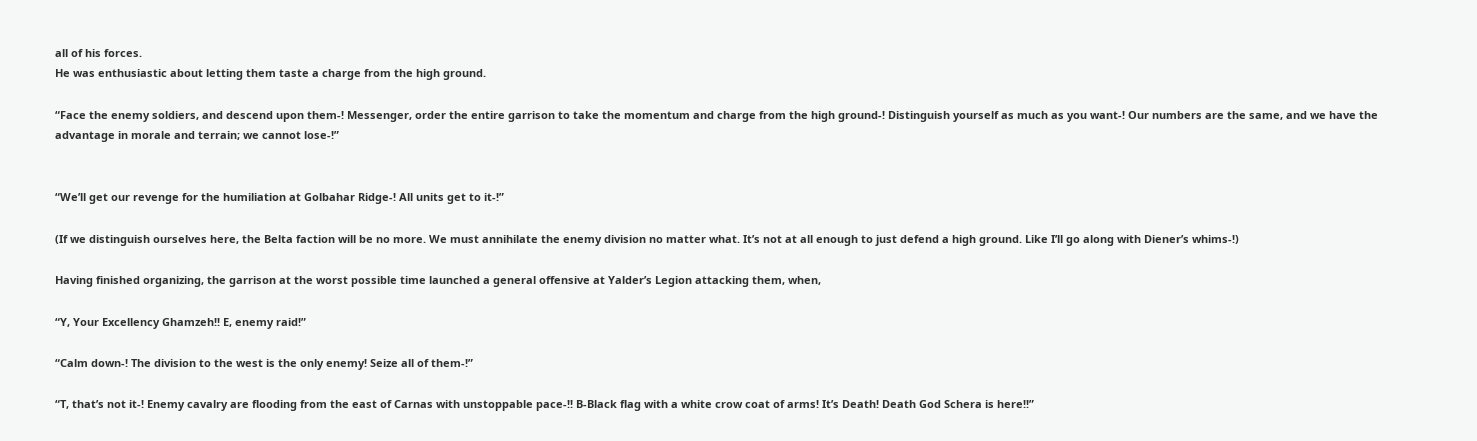all of his forces.
He was enthusiastic about letting them taste a charge from the high ground.

“Face the enemy soldiers, and descend upon them-! Messenger, order the entire garrison to take the momentum and charge from the high ground-! Distinguish yourself as much as you want-! Our numbers are the same, and we have the advantage in morale and terrain; we cannot lose-!”


“We’ll get our revenge for the humiliation at Golbahar Ridge-! All units get to it-!”

(If we distinguish ourselves here, the Belta faction will be no more. We must annihilate the enemy division no matter what. It’s not at all enough to just defend a high ground. Like I’ll go along with Diener’s whims-!)

Having finished organizing, the garrison at the worst possible time launched a general offensive at Yalder’s Legion attacking them, when,

“Y, Your Excellency Ghamzeh!! E, enemy raid!”

“Calm down-! The division to the west is the only enemy! Seize all of them-!”

“T, that’s not it-! Enemy cavalry are flooding from the east of Carnas with unstoppable pace-!! B-Black flag with a white crow coat of arms! It’s Death! Death God Schera is here!!”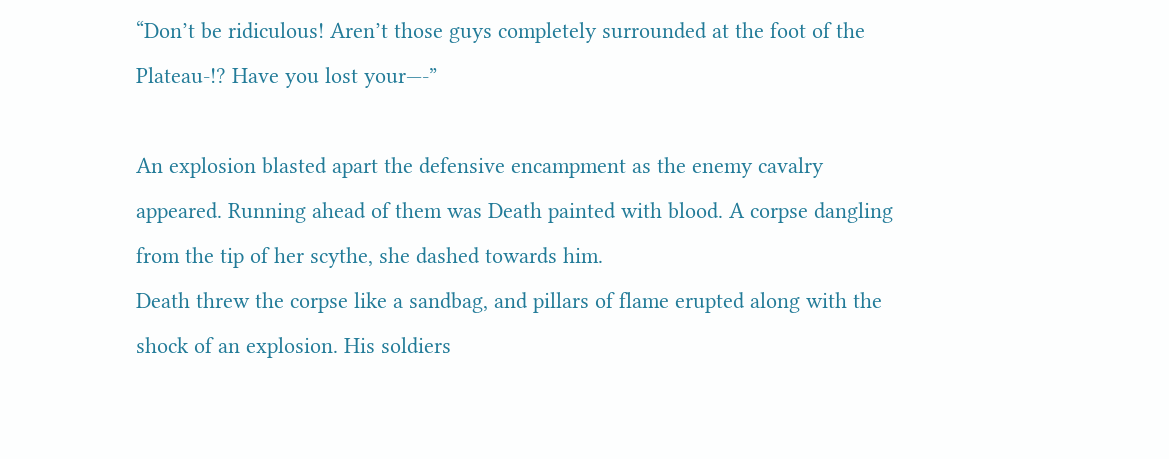“Don’t be ridiculous! Aren’t those guys completely surrounded at the foot of the Plateau-!? Have you lost your—-”

An explosion blasted apart the defensive encampment as the enemy cavalry appeared. Running ahead of them was Death painted with blood. A corpse dangling from the tip of her scythe, she dashed towards him.
Death threw the corpse like a sandbag, and pillars of flame erupted along with the shock of an explosion. His soldiers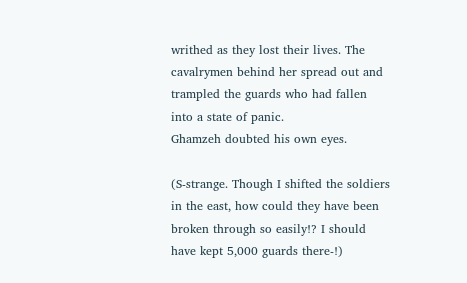writhed as they lost their lives. The cavalrymen behind her spread out and trampled the guards who had fallen into a state of panic.
Ghamzeh doubted his own eyes.

(S-strange. Though I shifted the soldiers in the east, how could they have been broken through so easily!? I should have kept 5,000 guards there-!)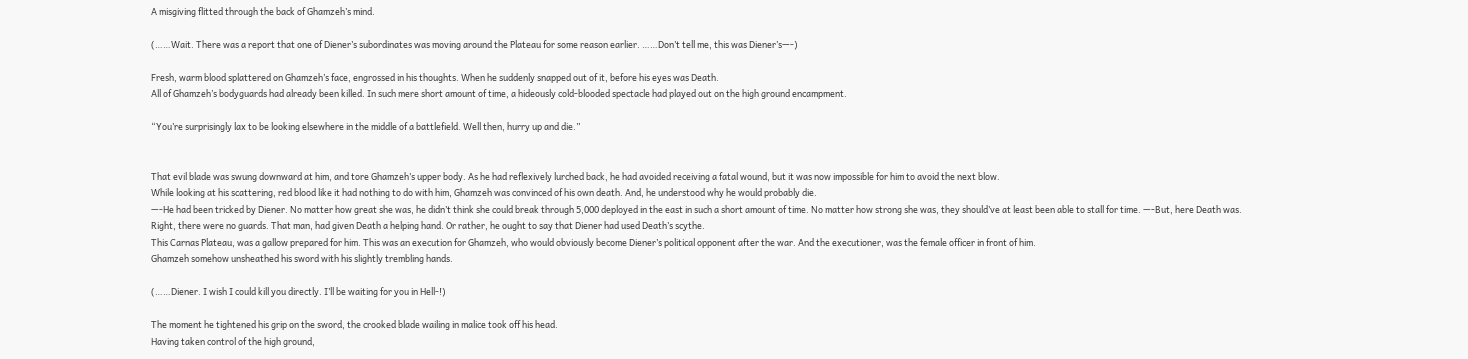A misgiving flitted through the back of Ghamzeh’s mind.

(……Wait. There was a report that one of Diener’s subordinates was moving around the Plateau for some reason earlier. ……Don’t tell me, this was Diener’s—-)

Fresh, warm blood splattered on Ghamzeh’s face, engrossed in his thoughts. When he suddenly snapped out of it, before his eyes was Death.
All of Ghamzeh’s bodyguards had already been killed. In such mere short amount of time, a hideously cold-blooded spectacle had played out on the high ground encampment.

“You’re surprisingly lax to be looking elsewhere in the middle of a battlefield. Well then, hurry up and die.”


That evil blade was swung downward at him, and tore Ghamzeh’s upper body. As he had reflexively lurched back, he had avoided receiving a fatal wound, but it was now impossible for him to avoid the next blow.
While looking at his scattering, red blood like it had nothing to do with him, Ghamzeh was convinced of his own death. And, he understood why he would probably die.
—-He had been tricked by Diener. No matter how great she was, he didn’t think she could break through 5,000 deployed in the east in such a short amount of time. No matter how strong she was, they should’ve at least been able to stall for time. —-But, here Death was.
Right, there were no guards. That man, had given Death a helping hand. Or rather, he ought to say that Diener had used Death’s scythe.
This Carnas Plateau, was a gallow prepared for him. This was an execution for Ghamzeh, who would obviously become Diener’s political opponent after the war. And the executioner, was the female officer in front of him.
Ghamzeh somehow unsheathed his sword with his slightly trembling hands.

(……Diener. I wish I could kill you directly. I’ll be waiting for you in Hell-!)

The moment he tightened his grip on the sword, the crooked blade wailing in malice took off his head.
Having taken control of the high ground,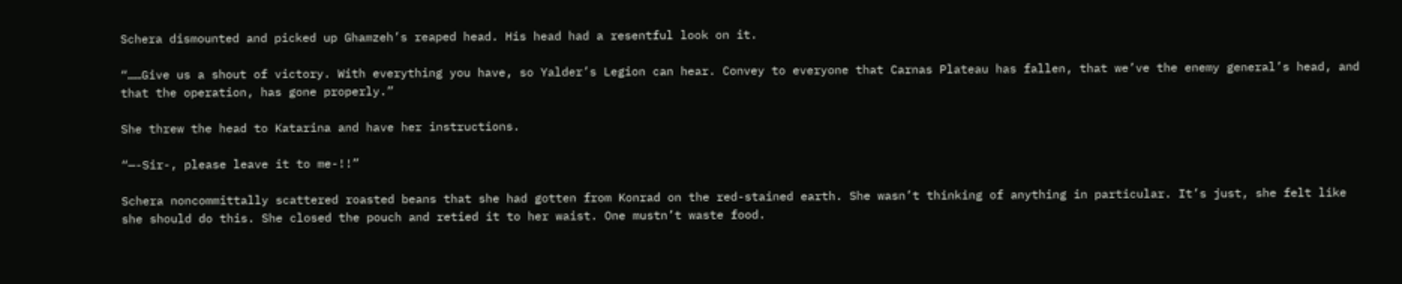Schera dismounted and picked up Ghamzeh’s reaped head. His head had a resentful look on it.

“……Give us a shout of victory. With everything you have, so Yalder’s Legion can hear. Convey to everyone that Carnas Plateau has fallen, that we’ve the enemy general’s head, and that the operation, has gone properly.”

She threw the head to Katarina and have her instructions.

“—-Sir-, please leave it to me-!!”

Schera noncommittally scattered roasted beans that she had gotten from Konrad on the red-stained earth. She wasn’t thinking of anything in particular. It’s just, she felt like she should do this. She closed the pouch and retied it to her waist. One mustn’t waste food.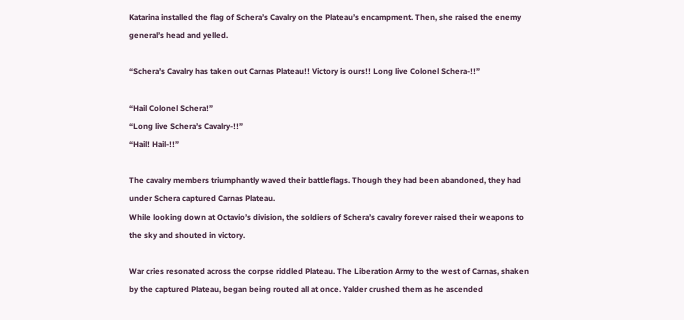Katarina installed the flag of Schera’s Cavalry on the Plateau’s encampment. Then, she raised the enemy general’s head and yelled.

“Schera’s Cavalry has taken out Carnas Plateau!! Victory is ours!! Long live Colonel Schera-!!”

“Hail Colonel Schera!”
“Long live Schera’s Cavalry-!!”
“Hail! Hail-!!”

The cavalry members triumphantly waved their battleflags. Though they had been abandoned, they had under Schera captured Carnas Plateau.
While looking down at Octavio’s division, the soldiers of Schera’s cavalry forever raised their weapons to the sky and shouted in victory.

War cries resonated across the corpse riddled Plateau. The Liberation Army to the west of Carnas, shaken by the captured Plateau, began being routed all at once. Yalder crushed them as he ascended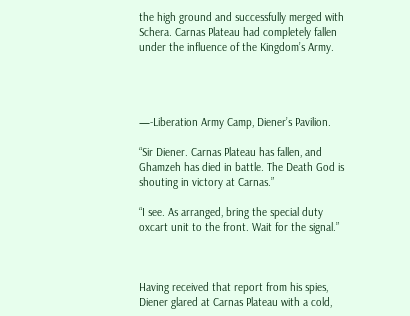the high ground and successfully merged with Schera. Carnas Plateau had completely fallen under the influence of the Kingdom’s Army.




—-Liberation Army Camp, Diener’s Pavilion.

“Sir Diener. Carnas Plateau has fallen, and Ghamzeh has died in battle. The Death God is shouting in victory at Carnas.”

“I see. As arranged, bring the special duty oxcart unit to the front. Wait for the signal.”



Having received that report from his spies, Diener glared at Carnas Plateau with a cold,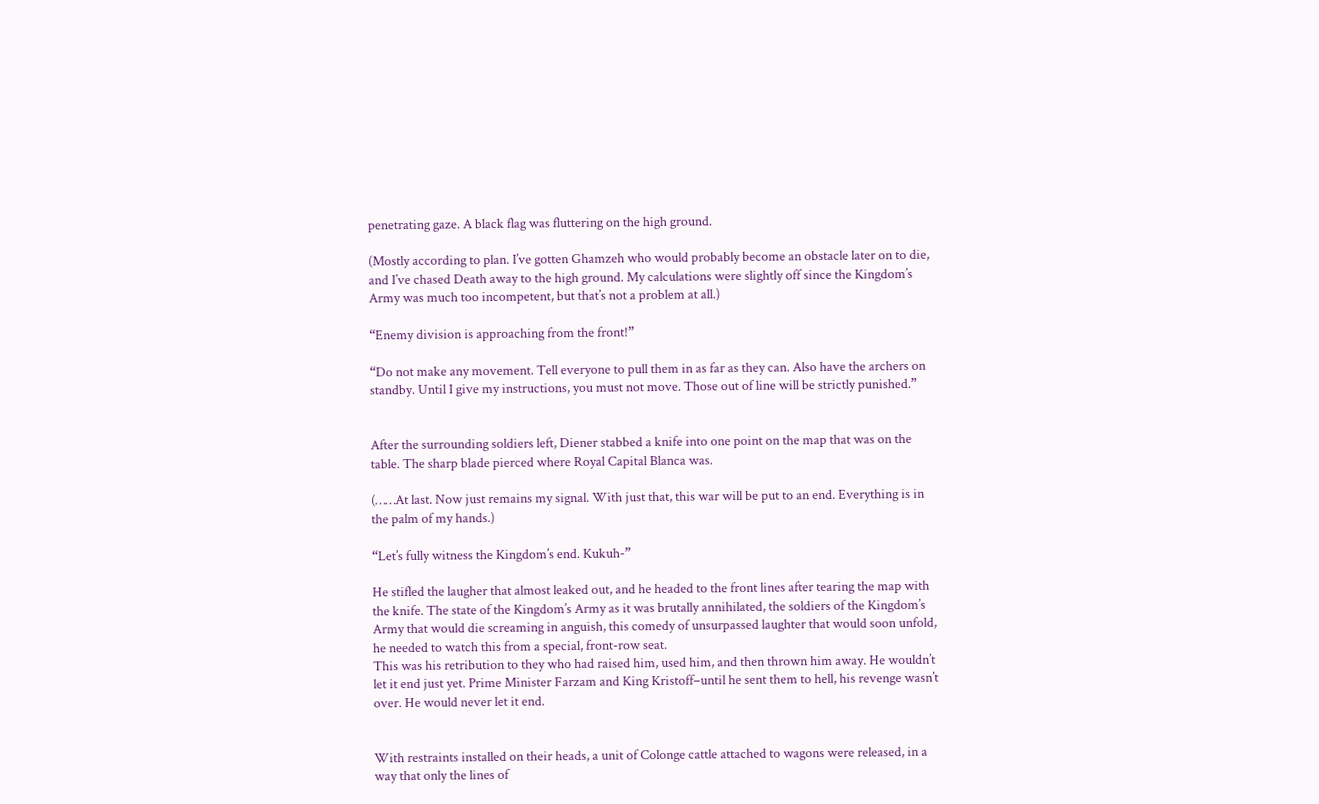penetrating gaze. A black flag was fluttering on the high ground.

(Mostly according to plan. I’ve gotten Ghamzeh who would probably become an obstacle later on to die, and I’ve chased Death away to the high ground. My calculations were slightly off since the Kingdom’s Army was much too incompetent, but that’s not a problem at all.)

“Enemy division is approaching from the front!”

“Do not make any movement. Tell everyone to pull them in as far as they can. Also have the archers on standby. Until I give my instructions, you must not move. Those out of line will be strictly punished.”


After the surrounding soldiers left, Diener stabbed a knife into one point on the map that was on the table. The sharp blade pierced where Royal Capital Blanca was.

(……At last. Now just remains my signal. With just that, this war will be put to an end. Everything is in the palm of my hands.)

“Let’s fully witness the Kingdom’s end. Kukuh-”

He stifled the laugher that almost leaked out, and he headed to the front lines after tearing the map with the knife. The state of the Kingdom’s Army as it was brutally annihilated, the soldiers of the Kingdom’s Army that would die screaming in anguish, this comedy of unsurpassed laughter that would soon unfold, he needed to watch this from a special, front-row seat.
This was his retribution to they who had raised him, used him, and then thrown him away. He wouldn’t let it end just yet. Prime Minister Farzam and King Kristoff–until he sent them to hell, his revenge wasn’t over. He would never let it end.


With restraints installed on their heads, a unit of Colonge cattle attached to wagons were released, in a way that only the lines of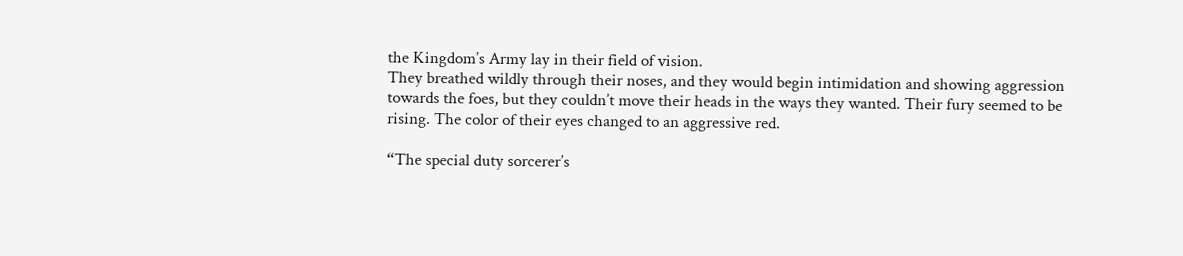the Kingdom’s Army lay in their field of vision.
They breathed wildly through their noses, and they would begin intimidation and showing aggression towards the foes, but they couldn’t move their heads in the ways they wanted. Their fury seemed to be rising. The color of their eyes changed to an aggressive red.

“The special duty sorcerer’s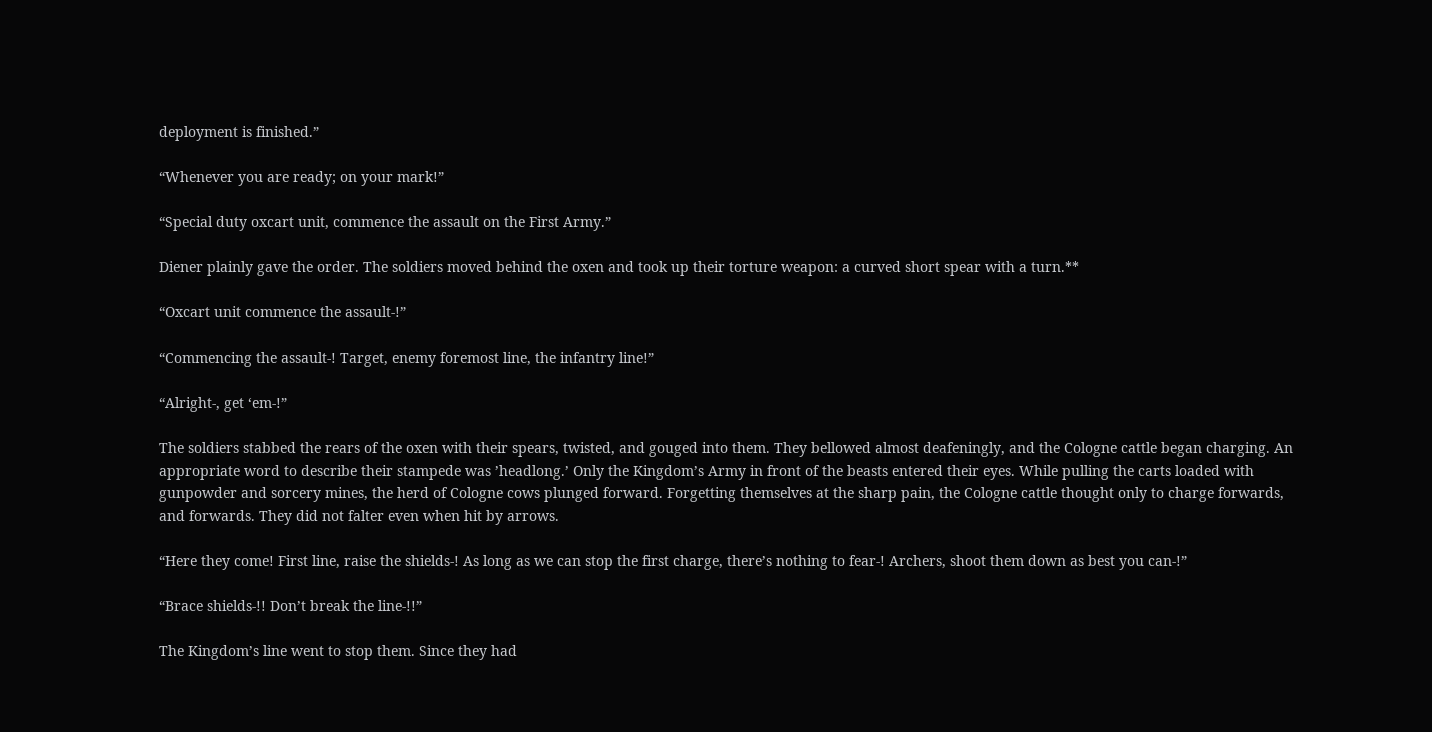deployment is finished.”

“Whenever you are ready; on your mark!”

“Special duty oxcart unit, commence the assault on the First Army.”

Diener plainly gave the order. The soldiers moved behind the oxen and took up their torture weapon: a curved short spear with a turn.**

“Oxcart unit commence the assault-!”

“Commencing the assault-! Target, enemy foremost line, the infantry line!”

“Alright-, get ‘em-!”

The soldiers stabbed the rears of the oxen with their spears, twisted, and gouged into them. They bellowed almost deafeningly, and the Cologne cattle began charging. An appropriate word to describe their stampede was ’headlong.’ Only the Kingdom’s Army in front of the beasts entered their eyes. While pulling the carts loaded with gunpowder and sorcery mines, the herd of Cologne cows plunged forward. Forgetting themselves at the sharp pain, the Cologne cattle thought only to charge forwards, and forwards. They did not falter even when hit by arrows.

“Here they come! First line, raise the shields-! As long as we can stop the first charge, there’s nothing to fear-! Archers, shoot them down as best you can-!”

“Brace shields-!! Don’t break the line-!!”

The Kingdom’s line went to stop them. Since they had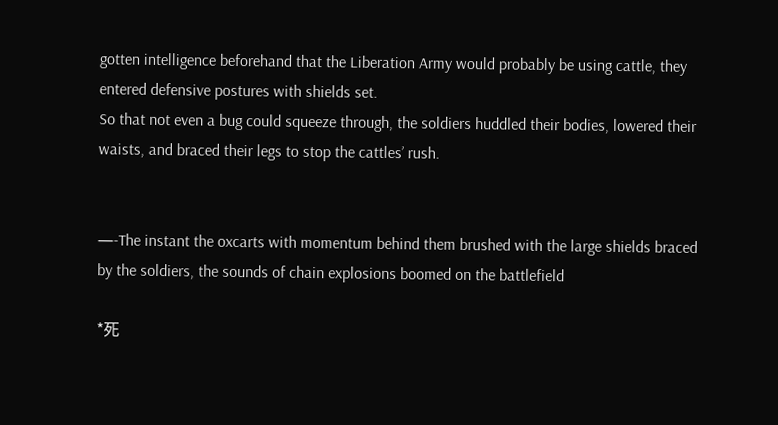gotten intelligence beforehand that the Liberation Army would probably be using cattle, they entered defensive postures with shields set.
So that not even a bug could squeeze through, the soldiers huddled their bodies, lowered their waists, and braced their legs to stop the cattles’ rush.


—-The instant the oxcarts with momentum behind them brushed with the large shields braced by the soldiers, the sounds of chain explosions boomed on the battlefield

*死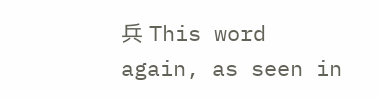兵 This word again, as seen in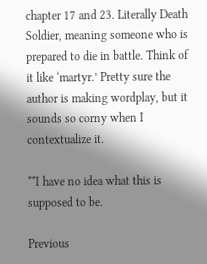chapter 17 and 23. Literally Death Soldier, meaning someone who is prepared to die in battle. Think of it like ‘martyr.’ Pretty sure the author is making wordplay, but it sounds so corny when I contextualize it.

**I have no idea what this is supposed to be.

Previous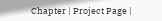Chapter | Project Page |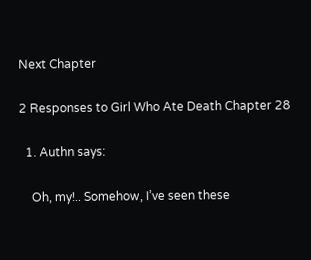Next Chapter

2 Responses to Girl Who Ate Death Chapter 28

  1. Authn says:

    Oh, my!.. Somehow, I’ve seen these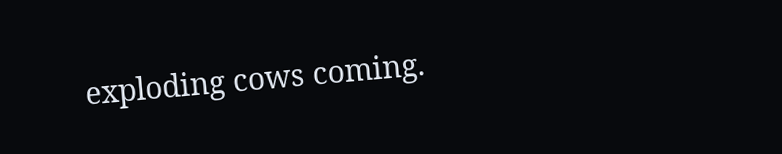exploding cows coming.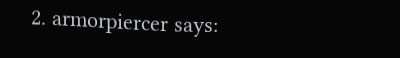2. armorpiercer says: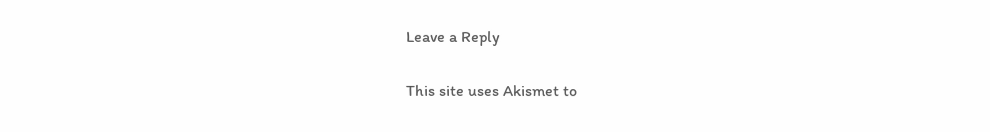Leave a Reply

This site uses Akismet to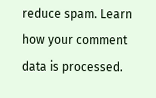reduce spam. Learn how your comment data is processed.